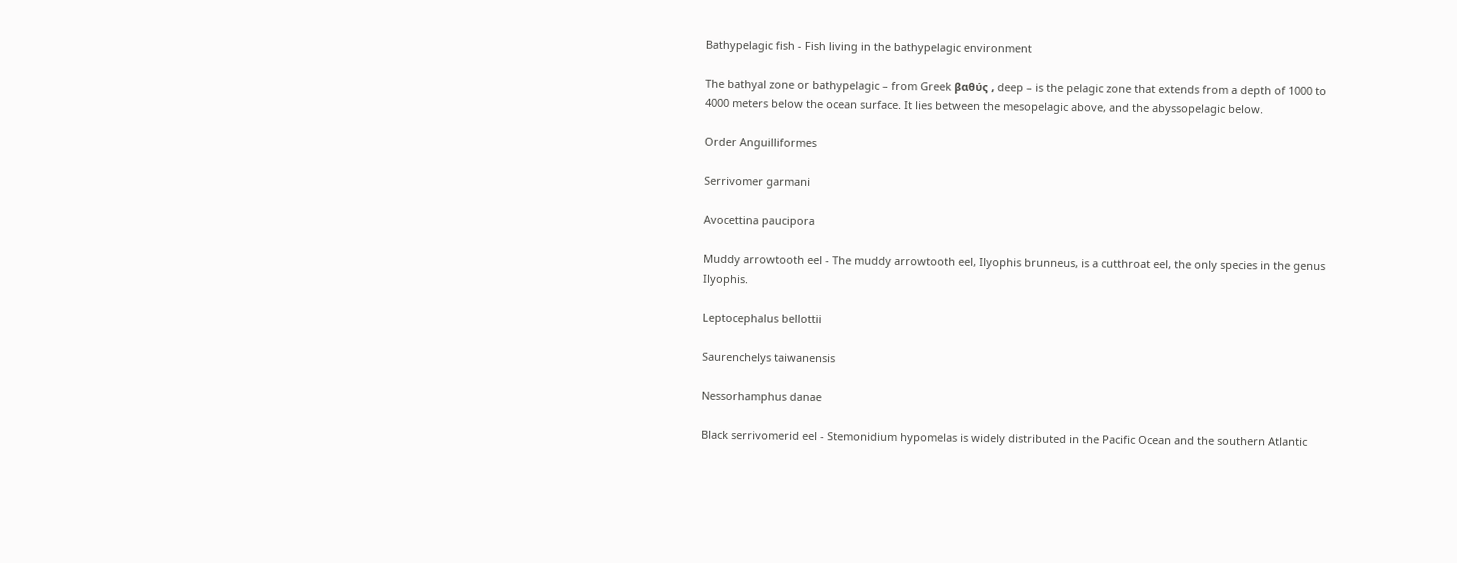Bathypelagic fish - Fish living in the bathypelagic environment

The bathyal zone or bathypelagic – from Greek βαθύς , deep – is the pelagic zone that extends from a depth of 1000 to 4000 meters below the ocean surface. It lies between the mesopelagic above, and the abyssopelagic below.

Order Anguilliformes

Serrivomer garmani

Avocettina paucipora

Muddy arrowtooth eel - The muddy arrowtooth eel, Ilyophis brunneus, is a cutthroat eel, the only species in the genus Ilyophis.

Leptocephalus bellottii

Saurenchelys taiwanensis

Nessorhamphus danae

Black serrivomerid eel - Stemonidium hypomelas is widely distributed in the Pacific Ocean and the southern Atlantic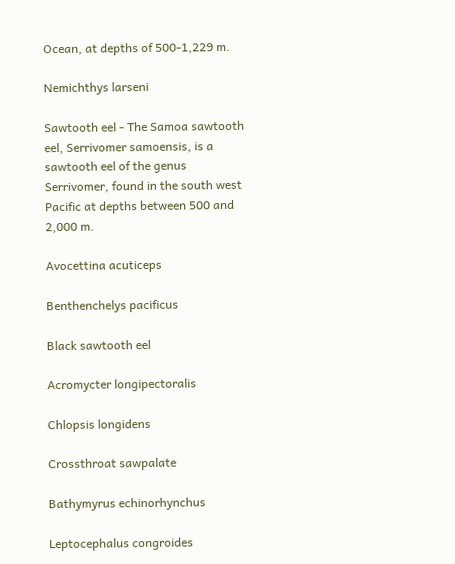Ocean, at depths of 500-1,229 m.

Nemichthys larseni

Sawtooth eel - The Samoa sawtooth eel, Serrivomer samoensis, is a sawtooth eel of the genus Serrivomer, found in the south west Pacific at depths between 500 and 2,000 m.

Avocettina acuticeps

Benthenchelys pacificus

Black sawtooth eel

Acromycter longipectoralis

Chlopsis longidens

Crossthroat sawpalate

Bathymyrus echinorhynchus

Leptocephalus congroides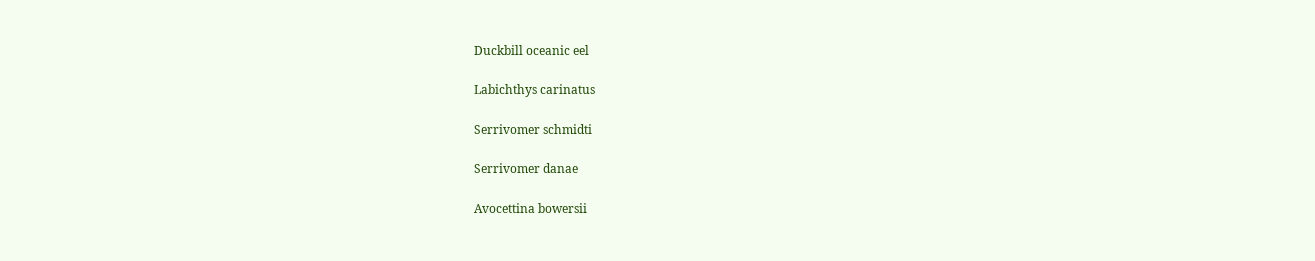Duckbill oceanic eel

Labichthys carinatus

Serrivomer schmidti

Serrivomer danae

Avocettina bowersii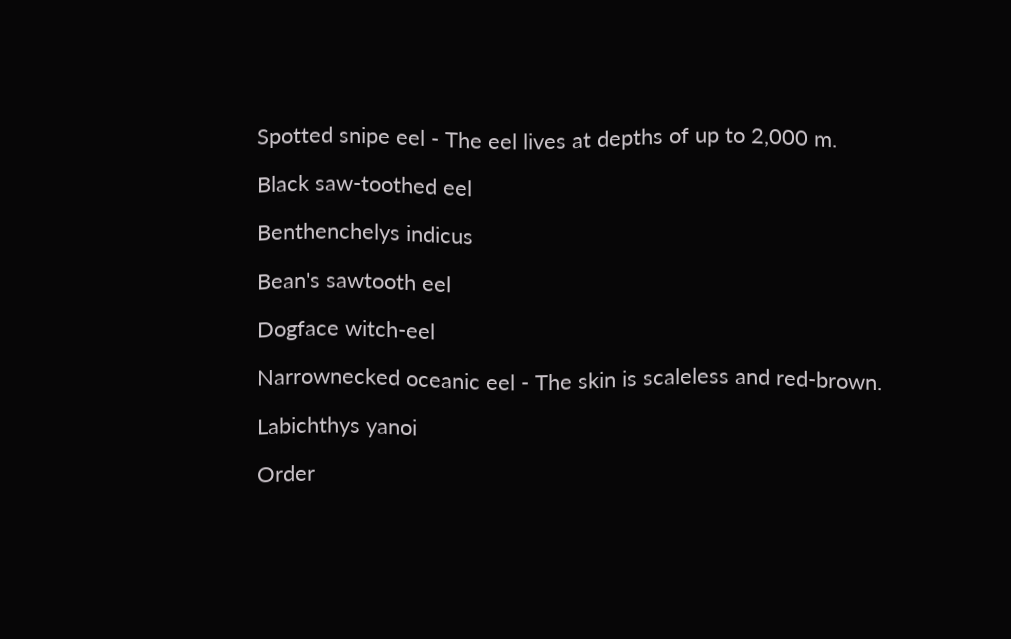Spotted snipe eel - The eel lives at depths of up to 2,000 m.

Black saw-toothed eel

Benthenchelys indicus

Bean's sawtooth eel

Dogface witch-eel

Narrownecked oceanic eel - The skin is scaleless and red-brown.

Labichthys yanoi

Order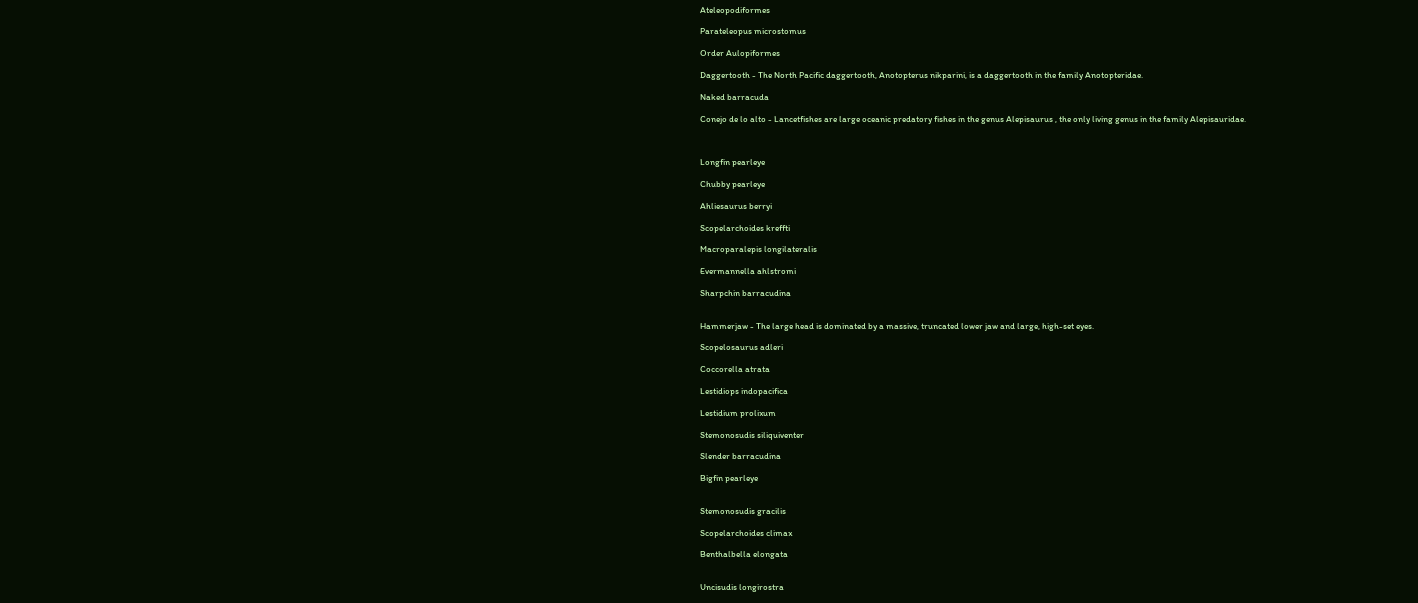Ateleopodiformes

Parateleopus microstomus

Order Aulopiformes

Daggertooth - The North Pacific daggertooth, Anotopterus nikparini, is a daggertooth in the family Anotopteridae.

Naked barracuda

Conejo de lo alto - Lancetfishes are large oceanic predatory fishes in the genus Alepisaurus , the only living genus in the family Alepisauridae.



Longfin pearleye

Chubby pearleye

Ahliesaurus berryi

Scopelarchoides kreffti

Macroparalepis longilateralis

Evermannella ahlstromi

Sharpchin barracudina


Hammerjaw - The large head is dominated by a massive, truncated lower jaw and large, high-set eyes.

Scopelosaurus adleri

Coccorella atrata

Lestidiops indopacifica

Lestidium prolixum

Stemonosudis siliquiventer

Slender barracudina

Bigfin pearleye


Stemonosudis gracilis

Scopelarchoides climax

Benthalbella elongata


Uncisudis longirostra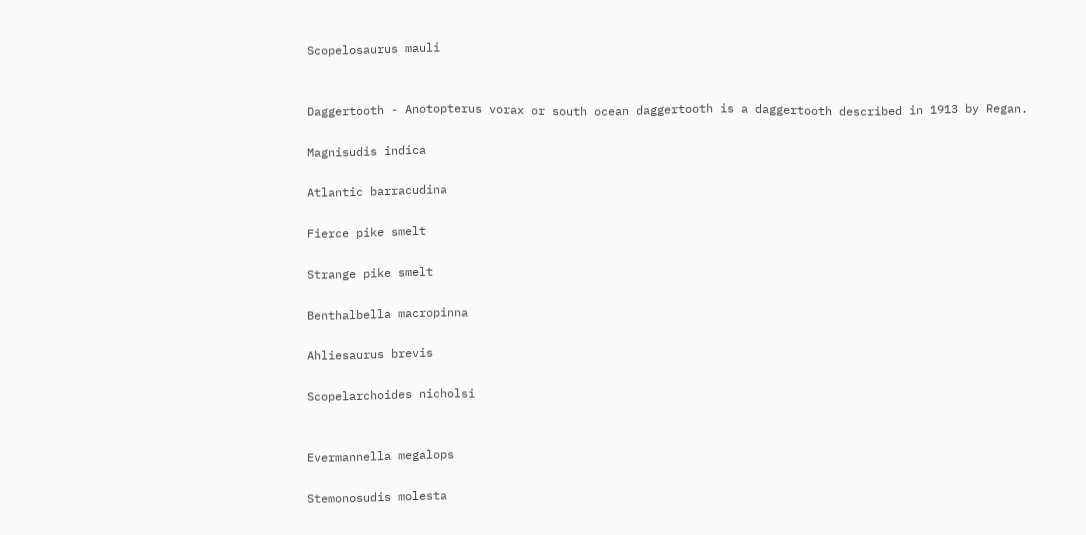Scopelosaurus mauli


Daggertooth - Anotopterus vorax or south ocean daggertooth is a daggertooth described in 1913 by Regan.

Magnisudis indica

Atlantic barracudina

Fierce pike smelt

Strange pike smelt

Benthalbella macropinna

Ahliesaurus brevis

Scopelarchoides nicholsi


Evermannella megalops

Stemonosudis molesta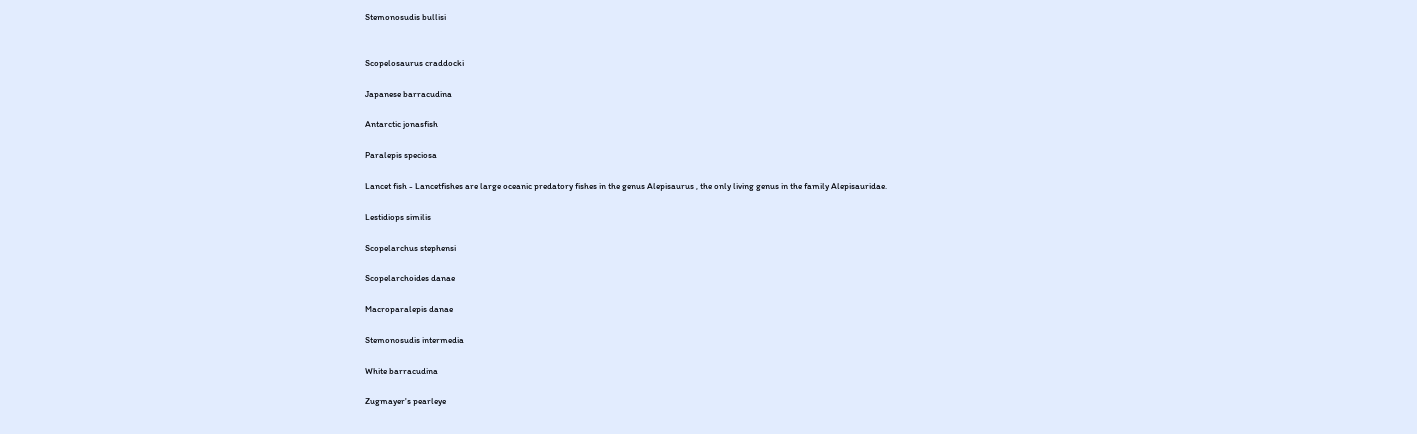Stemonosudis bullisi


Scopelosaurus craddocki

Japanese barracudina

Antarctic jonasfish

Paralepis speciosa

Lancet fish - Lancetfishes are large oceanic predatory fishes in the genus Alepisaurus , the only living genus in the family Alepisauridae.

Lestidiops similis

Scopelarchus stephensi

Scopelarchoides danae

Macroparalepis danae

Stemonosudis intermedia

White barracudina

Zugmayer's pearleye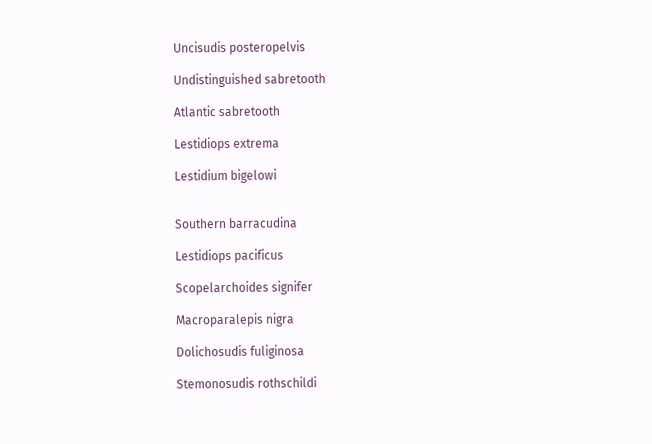Uncisudis posteropelvis

Undistinguished sabretooth

Atlantic sabretooth

Lestidiops extrema

Lestidium bigelowi


Southern barracudina

Lestidiops pacificus

Scopelarchoides signifer

Macroparalepis nigra

Dolichosudis fuliginosa

Stemonosudis rothschildi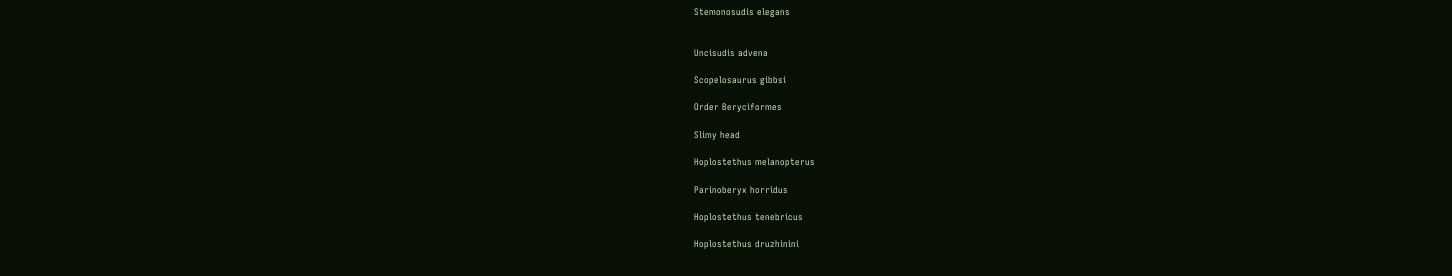Stemonosudis elegans


Uncisudis advena

Scopelosaurus gibbsi

Order Beryciformes

Slimy head

Hoplostethus melanopterus

Parinoberyx horridus

Hoplostethus tenebricus

Hoplostethus druzhinini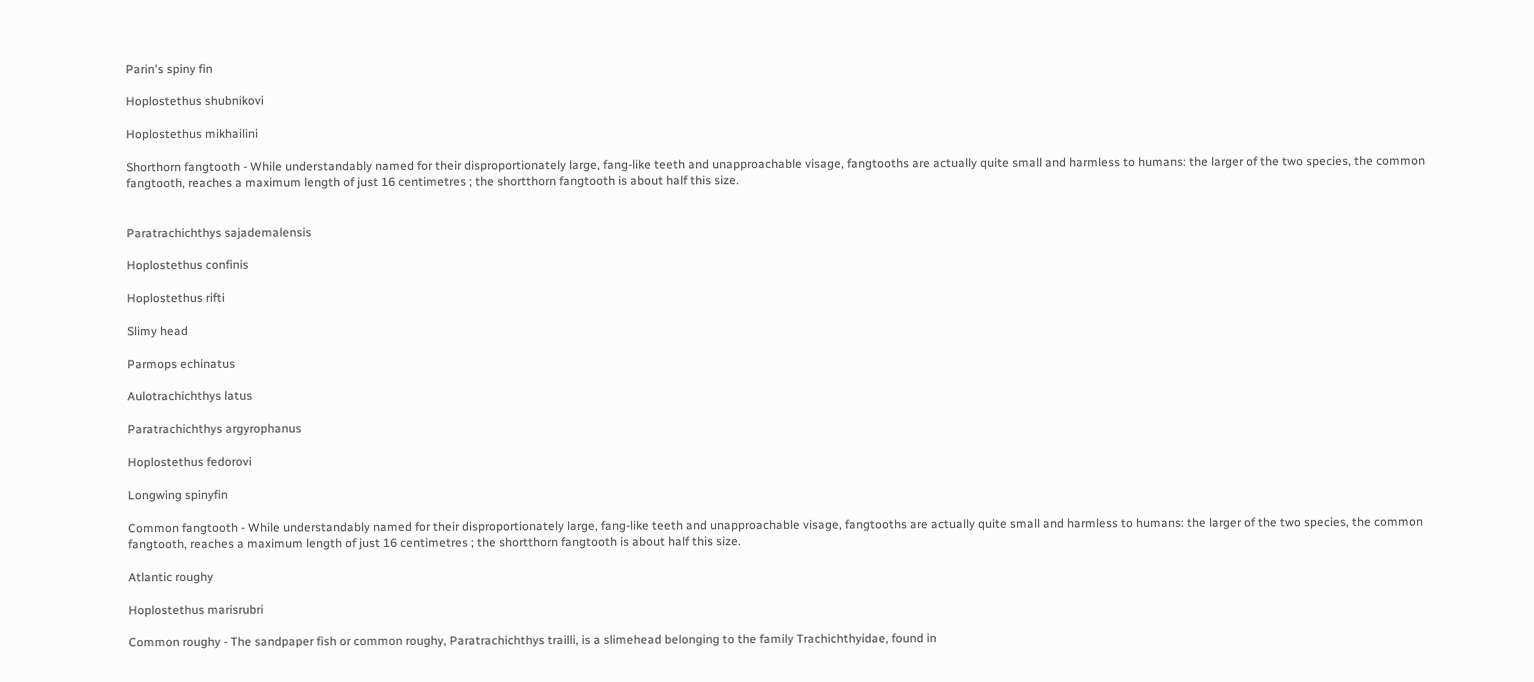Parin's spiny fin

Hoplostethus shubnikovi

Hoplostethus mikhailini

Shorthorn fangtooth - While understandably named for their disproportionately large, fang-like teeth and unapproachable visage, fangtooths are actually quite small and harmless to humans: the larger of the two species, the common fangtooth, reaches a maximum length of just 16 centimetres ; the shortthorn fangtooth is about half this size.


Paratrachichthys sajademalensis

Hoplostethus confinis

Hoplostethus rifti

Slimy head

Parmops echinatus

Aulotrachichthys latus

Paratrachichthys argyrophanus

Hoplostethus fedorovi

Longwing spinyfin

Common fangtooth - While understandably named for their disproportionately large, fang-like teeth and unapproachable visage, fangtooths are actually quite small and harmless to humans: the larger of the two species, the common fangtooth, reaches a maximum length of just 16 centimetres ; the shortthorn fangtooth is about half this size.

Atlantic roughy

Hoplostethus marisrubri

Common roughy - The sandpaper fish or common roughy, Paratrachichthys trailli, is a slimehead belonging to the family Trachichthyidae, found in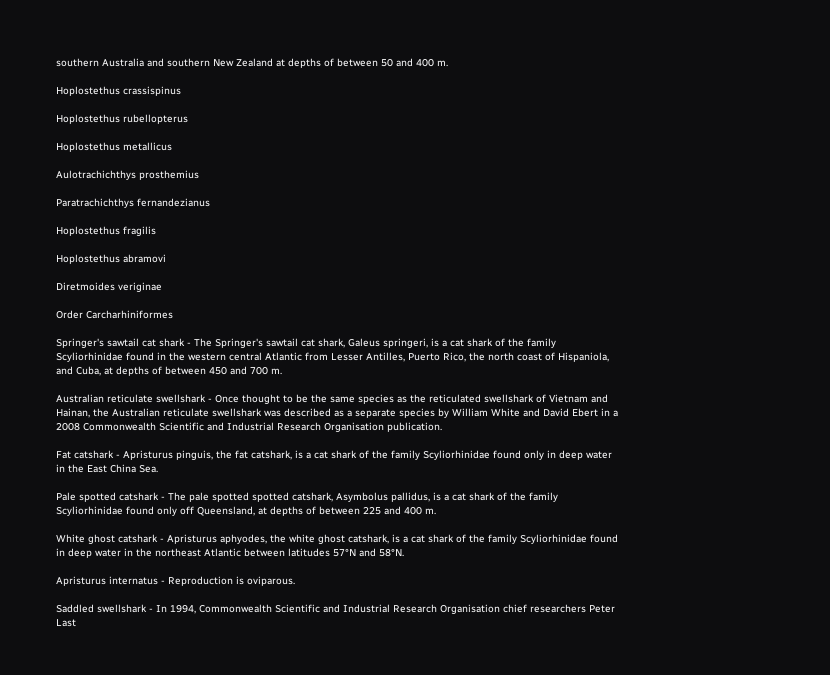southern Australia and southern New Zealand at depths of between 50 and 400 m.

Hoplostethus crassispinus

Hoplostethus rubellopterus

Hoplostethus metallicus

Aulotrachichthys prosthemius

Paratrachichthys fernandezianus

Hoplostethus fragilis

Hoplostethus abramovi

Diretmoides veriginae

Order Carcharhiniformes

Springer's sawtail cat shark - The Springer's sawtail cat shark, Galeus springeri, is a cat shark of the family Scyliorhinidae found in the western central Atlantic from Lesser Antilles, Puerto Rico, the north coast of Hispaniola, and Cuba, at depths of between 450 and 700 m.

Australian reticulate swellshark - Once thought to be the same species as the reticulated swellshark of Vietnam and Hainan, the Australian reticulate swellshark was described as a separate species by William White and David Ebert in a 2008 Commonwealth Scientific and Industrial Research Organisation publication.

Fat catshark - Apristurus pinguis, the fat catshark, is a cat shark of the family Scyliorhinidae found only in deep water in the East China Sea.

Pale spotted catshark - The pale spotted spotted catshark, Asymbolus pallidus, is a cat shark of the family Scyliorhinidae found only off Queensland, at depths of between 225 and 400 m.

White ghost catshark - Apristurus aphyodes, the white ghost catshark, is a cat shark of the family Scyliorhinidae found in deep water in the northeast Atlantic between latitudes 57°N and 58°N.

Apristurus internatus - Reproduction is oviparous.

Saddled swellshark - In 1994, Commonwealth Scientific and Industrial Research Organisation chief researchers Peter Last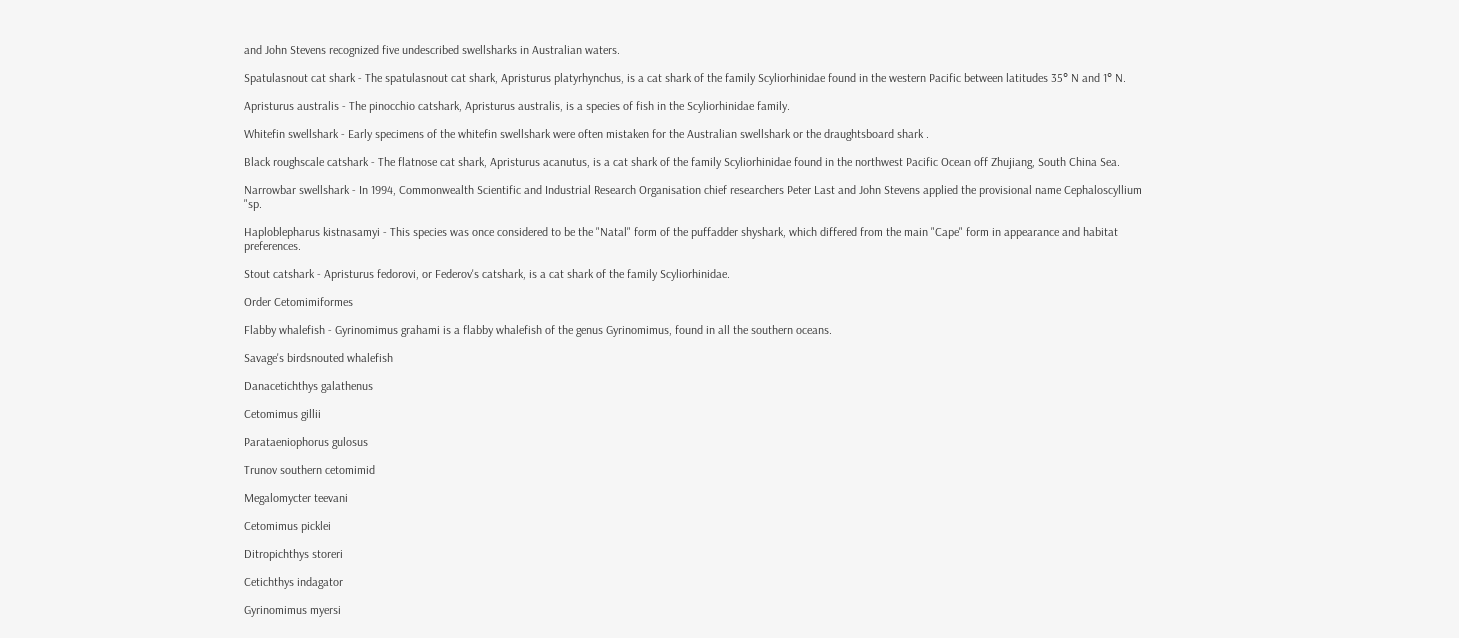and John Stevens recognized five undescribed swellsharks in Australian waters.

Spatulasnout cat shark - The spatulasnout cat shark, Apristurus platyrhynchus, is a cat shark of the family Scyliorhinidae found in the western Pacific between latitudes 35° N and 1° N.

Apristurus australis - The pinocchio catshark, Apristurus australis, is a species of fish in the Scyliorhinidae family.

Whitefin swellshark - Early specimens of the whitefin swellshark were often mistaken for the Australian swellshark or the draughtsboard shark .

Black roughscale catshark - The flatnose cat shark, Apristurus acanutus, is a cat shark of the family Scyliorhinidae found in the northwest Pacific Ocean off Zhujiang, South China Sea.

Narrowbar swellshark - In 1994, Commonwealth Scientific and Industrial Research Organisation chief researchers Peter Last and John Stevens applied the provisional name Cephaloscyllium "sp.

Haploblepharus kistnasamyi - This species was once considered to be the "Natal" form of the puffadder shyshark, which differed from the main "Cape" form in appearance and habitat preferences.

Stout catshark - Apristurus fedorovi, or Federov's catshark, is a cat shark of the family Scyliorhinidae.

Order Cetomimiformes

Flabby whalefish - Gyrinomimus grahami is a flabby whalefish of the genus Gyrinomimus, found in all the southern oceans.

Savage's birdsnouted whalefish

Danacetichthys galathenus

Cetomimus gillii

Parataeniophorus gulosus

Trunov southern cetomimid

Megalomycter teevani

Cetomimus picklei

Ditropichthys storeri

Cetichthys indagator

Gyrinomimus myersi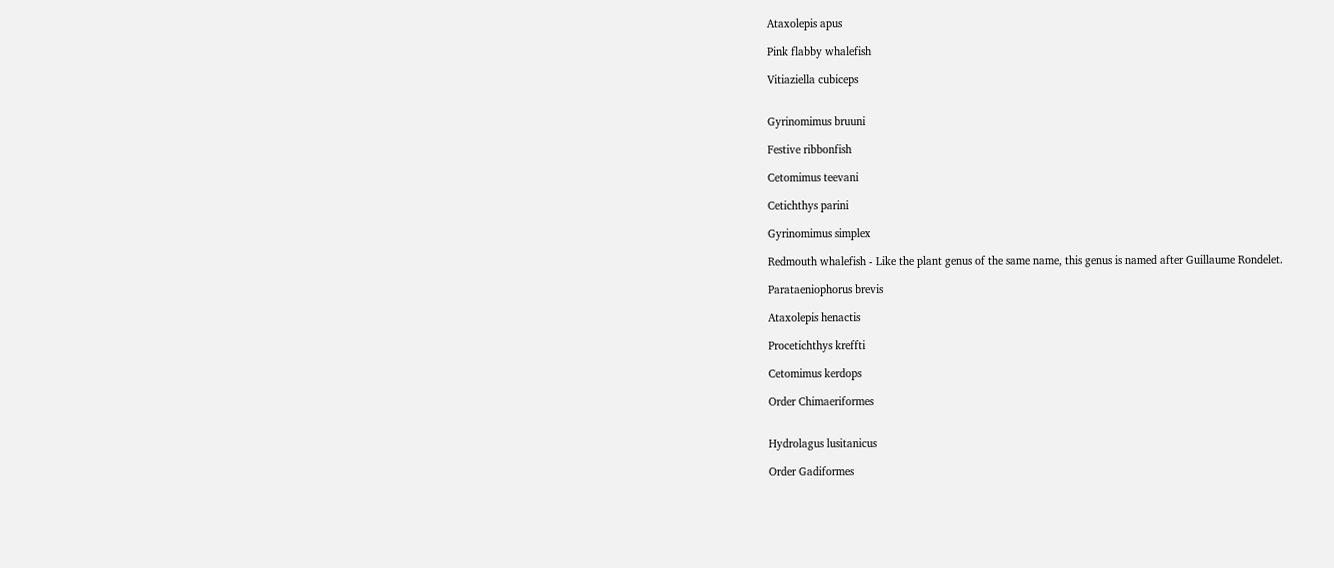Ataxolepis apus

Pink flabby whalefish

Vitiaziella cubiceps


Gyrinomimus bruuni

Festive ribbonfish

Cetomimus teevani

Cetichthys parini

Gyrinomimus simplex

Redmouth whalefish - Like the plant genus of the same name, this genus is named after Guillaume Rondelet.

Parataeniophorus brevis

Ataxolepis henactis

Procetichthys kreffti

Cetomimus kerdops

Order Chimaeriformes


Hydrolagus lusitanicus

Order Gadiformes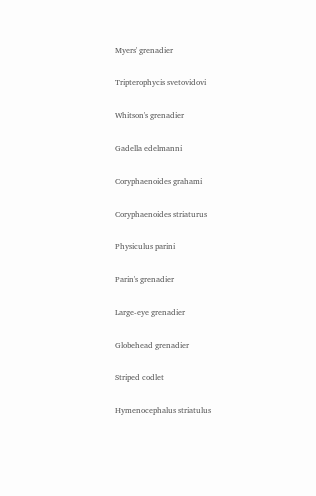Myers' grenadier

Tripterophycis svetovidovi

Whitson's grenadier

Gadella edelmanni

Coryphaenoides grahami

Coryphaenoides striaturus

Physiculus parini

Parin's grenadier

Large-eye grenadier

Globehead grenadier

Striped codlet

Hymenocephalus striatulus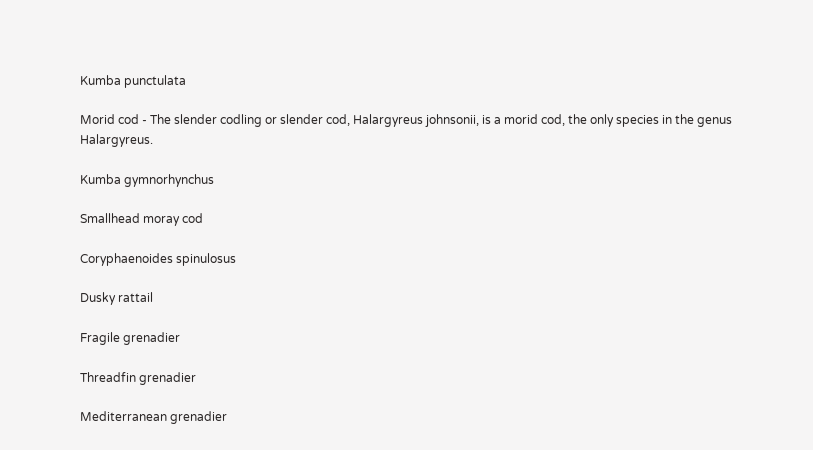Kumba punctulata

Morid cod - The slender codling or slender cod, Halargyreus johnsonii, is a morid cod, the only species in the genus Halargyreus.

Kumba gymnorhynchus

Smallhead moray cod

Coryphaenoides spinulosus

Dusky rattail

Fragile grenadier

Threadfin grenadier

Mediterranean grenadier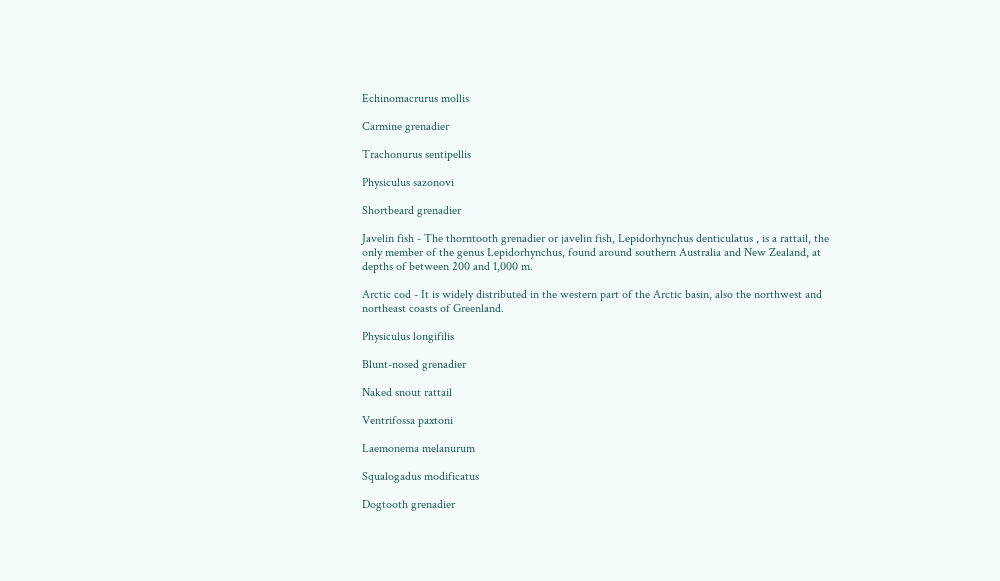Echinomacrurus mollis

Carmine grenadier

Trachonurus sentipellis

Physiculus sazonovi

Shortbeard grenadier

Javelin fish - The thorntooth grenadier or javelin fish, Lepidorhynchus denticulatus , is a rattail, the only member of the genus Lepidorhynchus, found around southern Australia and New Zealand, at depths of between 200 and 1,000 m.

Arctic cod - It is widely distributed in the western part of the Arctic basin, also the northwest and northeast coasts of Greenland.

Physiculus longifilis

Blunt-nosed grenadier

Naked snout rattail

Ventrifossa paxtoni

Laemonema melanurum

Squalogadus modificatus

Dogtooth grenadier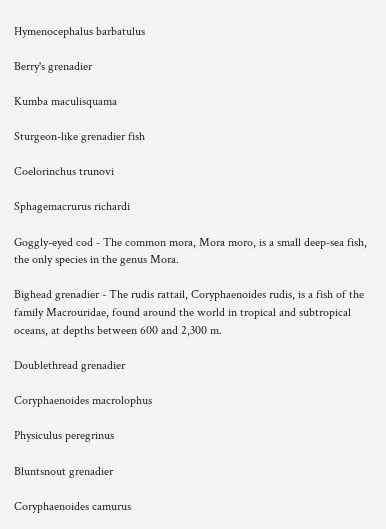Hymenocephalus barbatulus

Berry's grenadier

Kumba maculisquama

Sturgeon-like grenadier fish

Coelorinchus trunovi

Sphagemacrurus richardi

Goggly-eyed cod - The common mora, Mora moro, is a small deep-sea fish, the only species in the genus Mora.

Bighead grenadier - The rudis rattail, Coryphaenoides rudis, is a fish of the family Macrouridae, found around the world in tropical and subtropical oceans, at depths between 600 and 2,300 m.

Doublethread grenadier

Coryphaenoides macrolophus

Physiculus peregrinus

Bluntsnout grenadier

Coryphaenoides camurus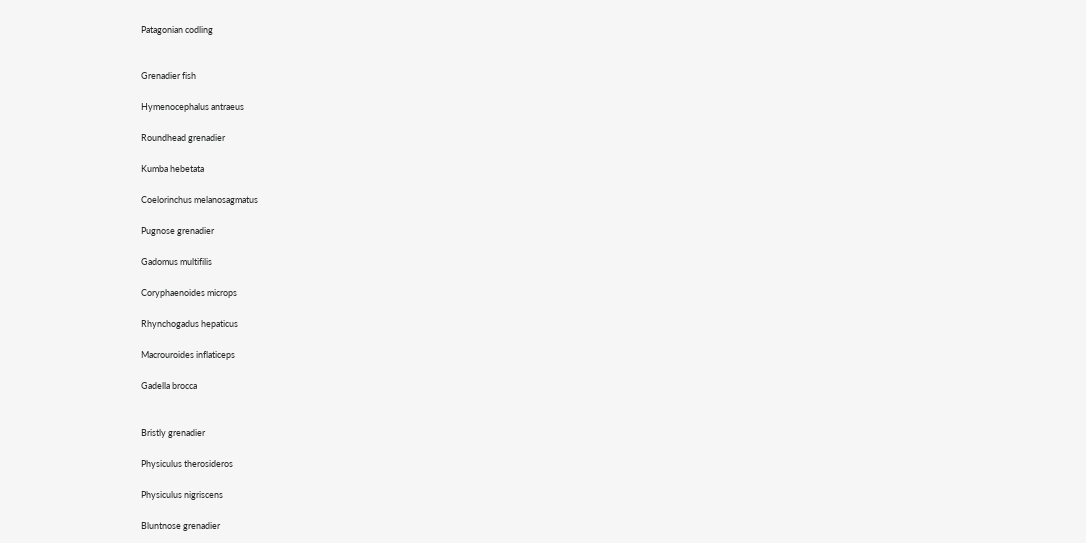Patagonian codling


Grenadier fish

Hymenocephalus antraeus

Roundhead grenadier

Kumba hebetata

Coelorinchus melanosagmatus

Pugnose grenadier

Gadomus multifilis

Coryphaenoides microps

Rhynchogadus hepaticus

Macrouroides inflaticeps

Gadella brocca


Bristly grenadier

Physiculus therosideros

Physiculus nigriscens

Bluntnose grenadier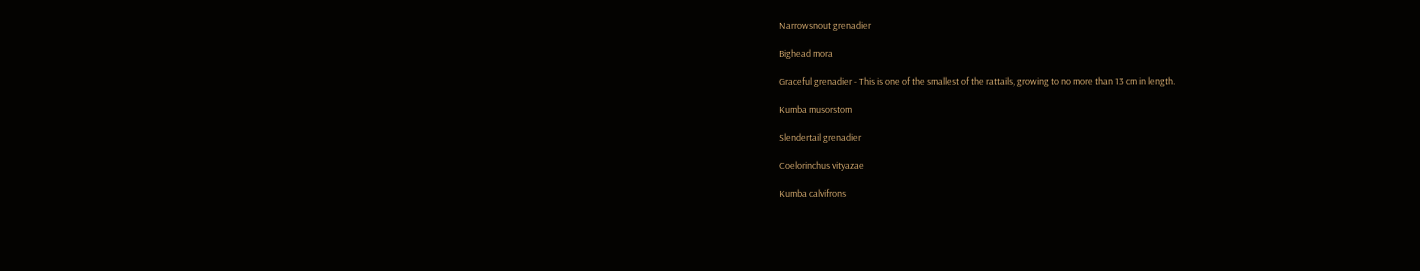Narrowsnout grenadier

Bighead mora

Graceful grenadier - This is one of the smallest of the rattails, growing to no more than 13 cm in length.

Kumba musorstom

Slendertail grenadier

Coelorinchus vityazae

Kumba calvifrons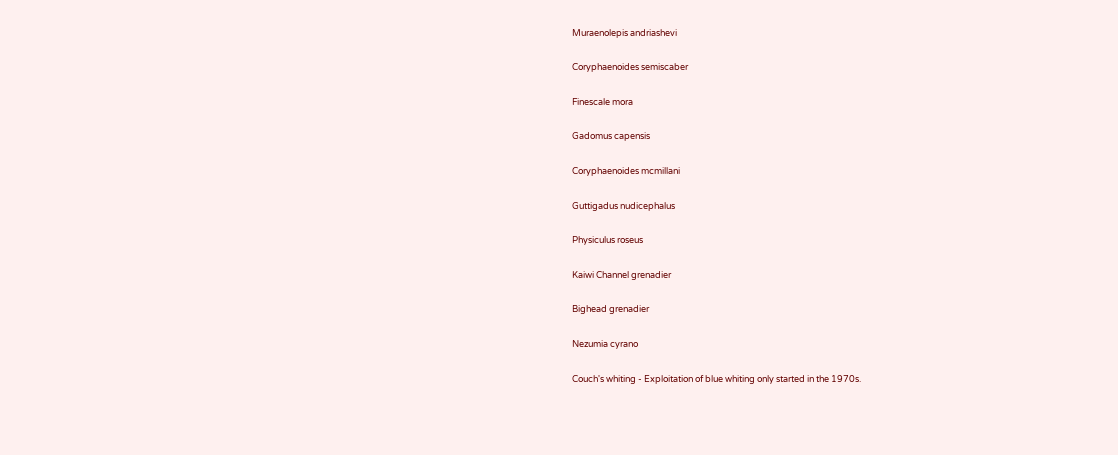Muraenolepis andriashevi

Coryphaenoides semiscaber

Finescale mora

Gadomus capensis

Coryphaenoides mcmillani

Guttigadus nudicephalus

Physiculus roseus

Kaiwi Channel grenadier

Bighead grenadier

Nezumia cyrano

Couch's whiting - Exploitation of blue whiting only started in the 1970s.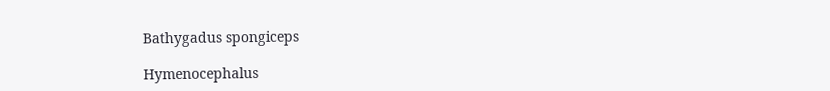Bathygadus spongiceps

Hymenocephalus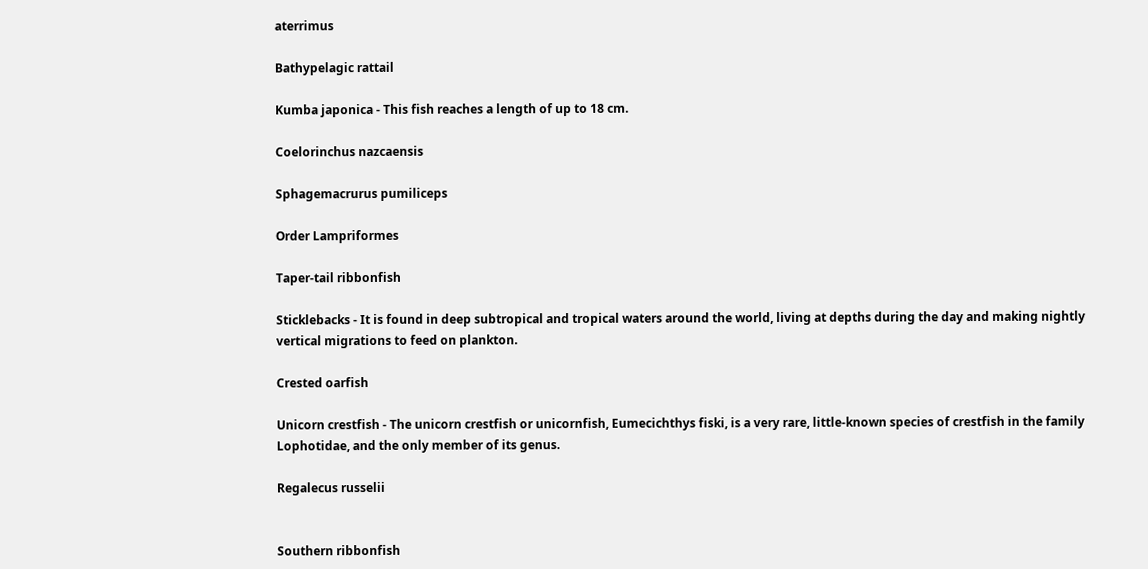aterrimus

Bathypelagic rattail

Kumba japonica - This fish reaches a length of up to 18 cm.

Coelorinchus nazcaensis

Sphagemacrurus pumiliceps

Order Lampriformes

Taper-tail ribbonfish

Sticklebacks - It is found in deep subtropical and tropical waters around the world, living at depths during the day and making nightly vertical migrations to feed on plankton.

Crested oarfish

Unicorn crestfish - The unicorn crestfish or unicornfish, Eumecichthys fiski, is a very rare, little-known species of crestfish in the family Lophotidae, and the only member of its genus.

Regalecus russelii


Southern ribbonfish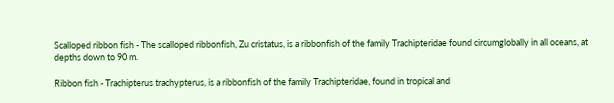Scalloped ribbon fish - The scalloped ribbonfish, Zu cristatus, is a ribbonfish of the family Trachipteridae found circumglobally in all oceans, at depths down to 90 m.

Ribbon fish - Trachipterus trachypterus, is a ribbonfish of the family Trachipteridae, found in tropical and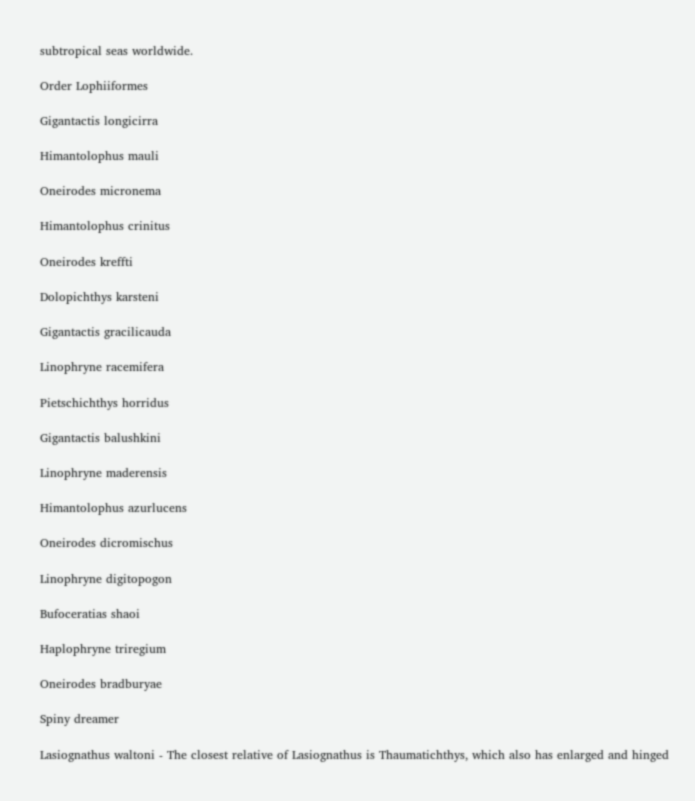subtropical seas worldwide.

Order Lophiiformes

Gigantactis longicirra

Himantolophus mauli

Oneirodes micronema

Himantolophus crinitus

Oneirodes kreffti

Dolopichthys karsteni

Gigantactis gracilicauda

Linophryne racemifera

Pietschichthys horridus

Gigantactis balushkini

Linophryne maderensis

Himantolophus azurlucens

Oneirodes dicromischus

Linophryne digitopogon

Bufoceratias shaoi

Haplophryne triregium

Oneirodes bradburyae

Spiny dreamer

Lasiognathus waltoni - The closest relative of Lasiognathus is Thaumatichthys, which also has enlarged and hinged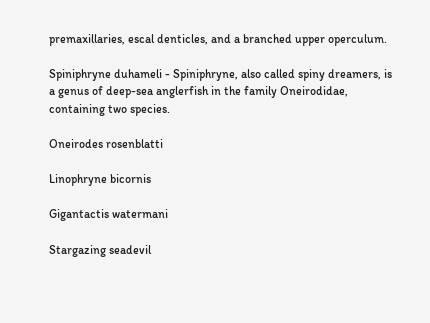premaxillaries, escal denticles, and a branched upper operculum.

Spiniphryne duhameli - Spiniphryne, also called spiny dreamers, is a genus of deep-sea anglerfish in the family Oneirodidae, containing two species.

Oneirodes rosenblatti

Linophryne bicornis

Gigantactis watermani

Stargazing seadevil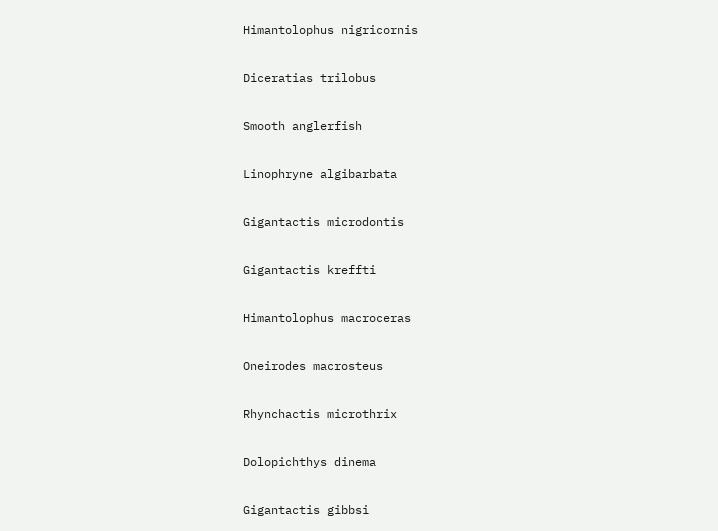Himantolophus nigricornis

Diceratias trilobus

Smooth anglerfish

Linophryne algibarbata

Gigantactis microdontis

Gigantactis kreffti

Himantolophus macroceras

Oneirodes macrosteus

Rhynchactis microthrix

Dolopichthys dinema

Gigantactis gibbsi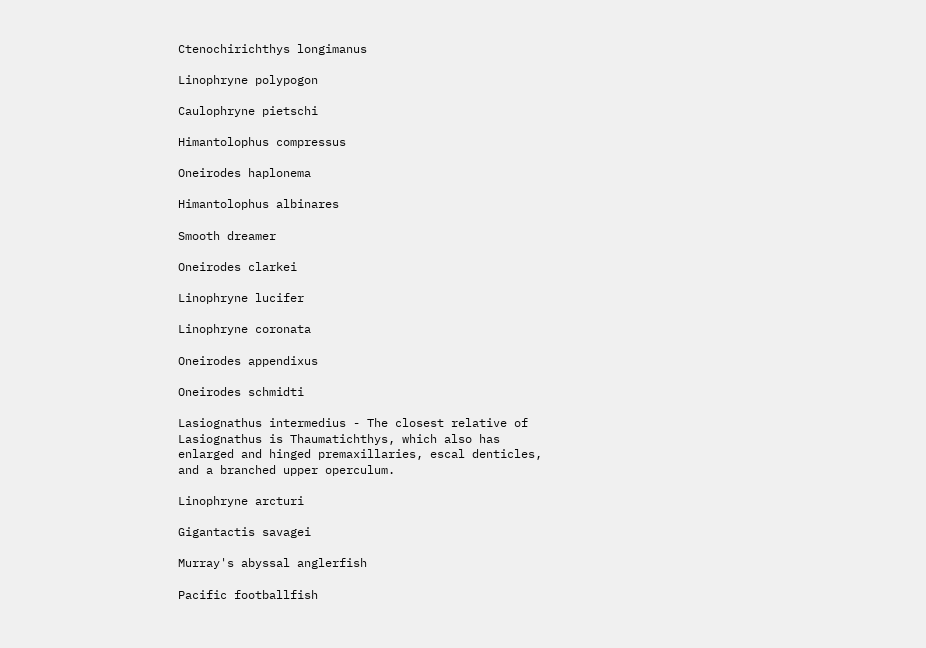Ctenochirichthys longimanus

Linophryne polypogon

Caulophryne pietschi

Himantolophus compressus

Oneirodes haplonema

Himantolophus albinares

Smooth dreamer

Oneirodes clarkei

Linophryne lucifer

Linophryne coronata

Oneirodes appendixus

Oneirodes schmidti

Lasiognathus intermedius - The closest relative of Lasiognathus is Thaumatichthys, which also has enlarged and hinged premaxillaries, escal denticles, and a branched upper operculum.

Linophryne arcturi

Gigantactis savagei

Murray's abyssal anglerfish

Pacific footballfish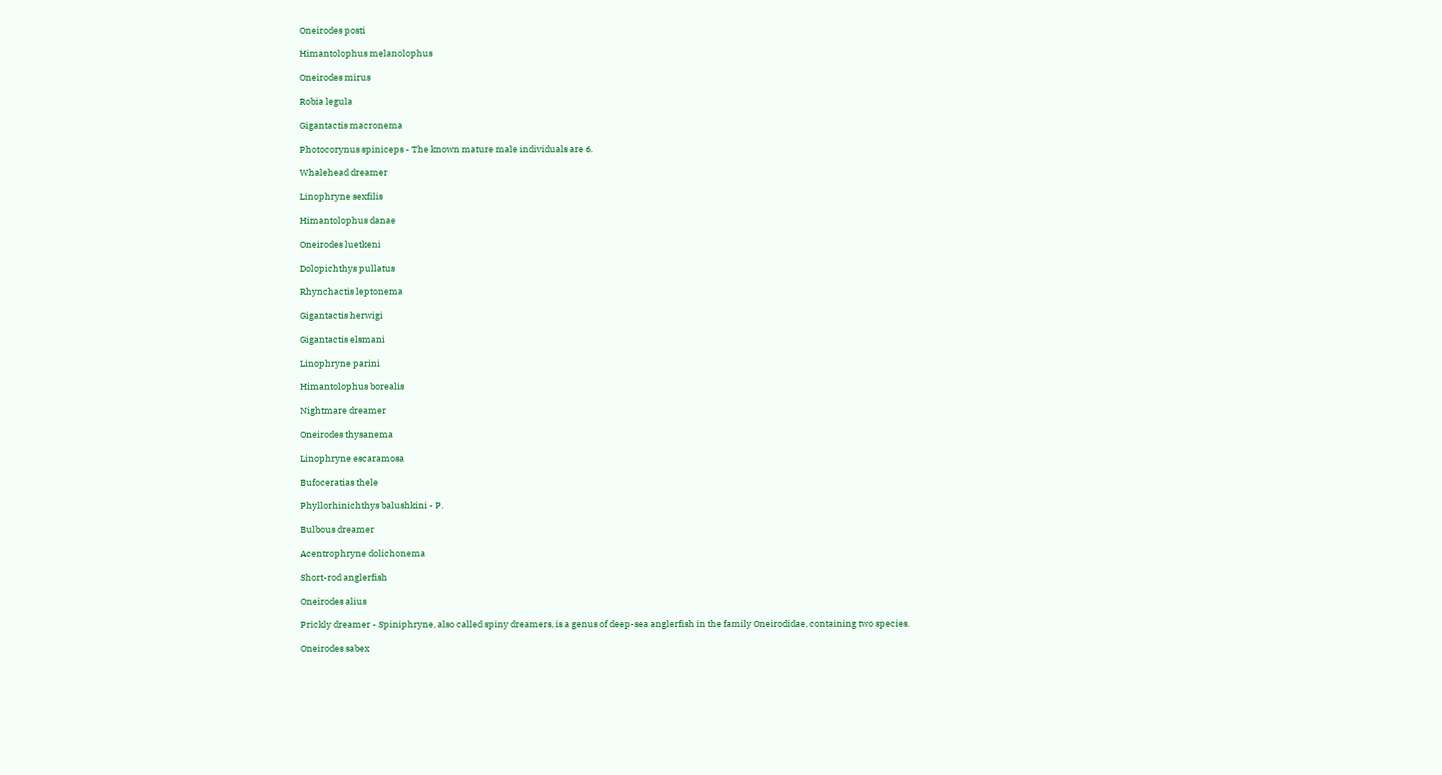Oneirodes posti

Himantolophus melanolophus

Oneirodes mirus

Robia legula

Gigantactis macronema

Photocorynus spiniceps - The known mature male individuals are 6.

Whalehead dreamer

Linophryne sexfilis

Himantolophus danae

Oneirodes luetkeni

Dolopichthys pullatus

Rhynchactis leptonema

Gigantactis herwigi

Gigantactis elsmani

Linophryne parini

Himantolophus borealis

Nightmare dreamer

Oneirodes thysanema

Linophryne escaramosa

Bufoceratias thele

Phyllorhinichthys balushkini - P.

Bulbous dreamer

Acentrophryne dolichonema

Short-rod anglerfish

Oneirodes alius

Prickly dreamer - Spiniphryne, also called spiny dreamers, is a genus of deep-sea anglerfish in the family Oneirodidae, containing two species.

Oneirodes sabex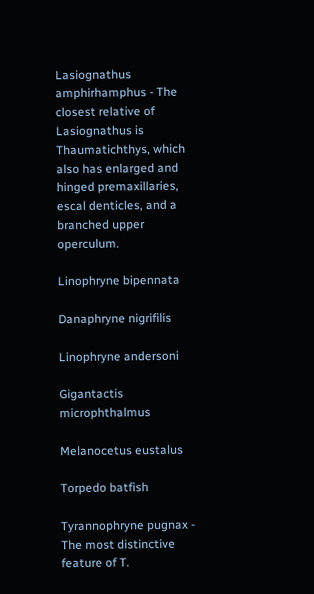Lasiognathus amphirhamphus - The closest relative of Lasiognathus is Thaumatichthys, which also has enlarged and hinged premaxillaries, escal denticles, and a branched upper operculum.

Linophryne bipennata

Danaphryne nigrifilis

Linophryne andersoni

Gigantactis microphthalmus

Melanocetus eustalus

Torpedo batfish

Tyrannophryne pugnax - The most distinctive feature of T.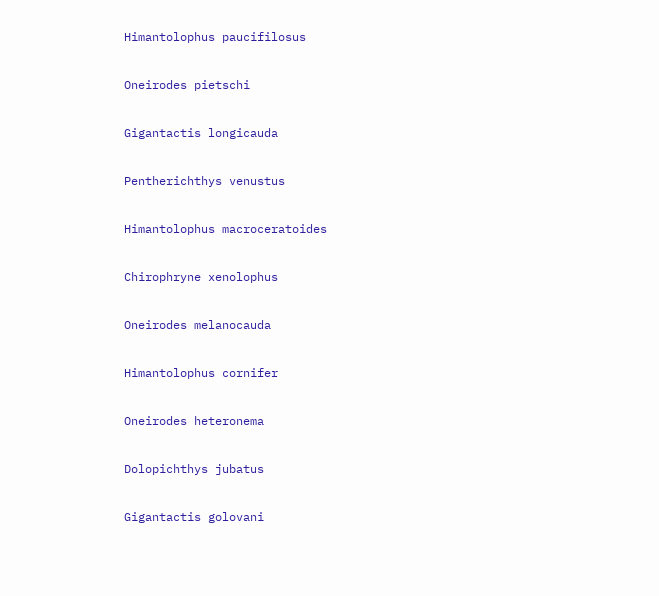Himantolophus paucifilosus

Oneirodes pietschi

Gigantactis longicauda

Pentherichthys venustus

Himantolophus macroceratoides

Chirophryne xenolophus

Oneirodes melanocauda

Himantolophus cornifer

Oneirodes heteronema

Dolopichthys jubatus

Gigantactis golovani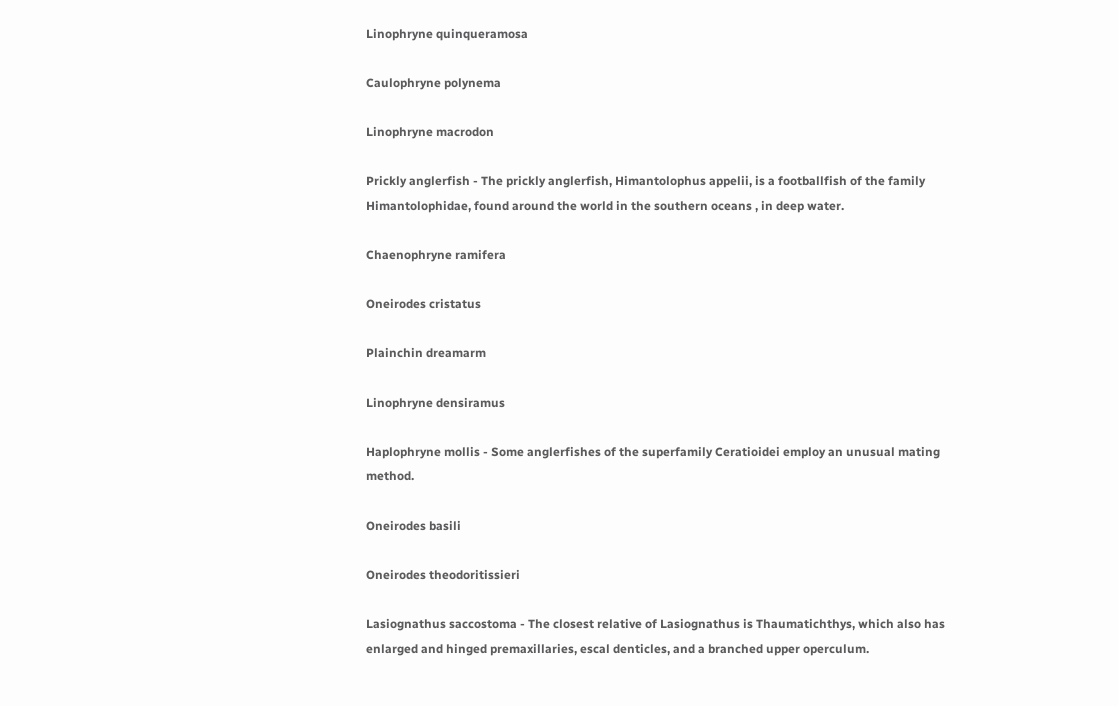Linophryne quinqueramosa

Caulophryne polynema

Linophryne macrodon

Prickly anglerfish - The prickly anglerfish, Himantolophus appelii, is a footballfish of the family Himantolophidae, found around the world in the southern oceans , in deep water.

Chaenophryne ramifera

Oneirodes cristatus

Plainchin dreamarm

Linophryne densiramus

Haplophryne mollis - Some anglerfishes of the superfamily Ceratioidei employ an unusual mating method.

Oneirodes basili

Oneirodes theodoritissieri

Lasiognathus saccostoma - The closest relative of Lasiognathus is Thaumatichthys, which also has enlarged and hinged premaxillaries, escal denticles, and a branched upper operculum.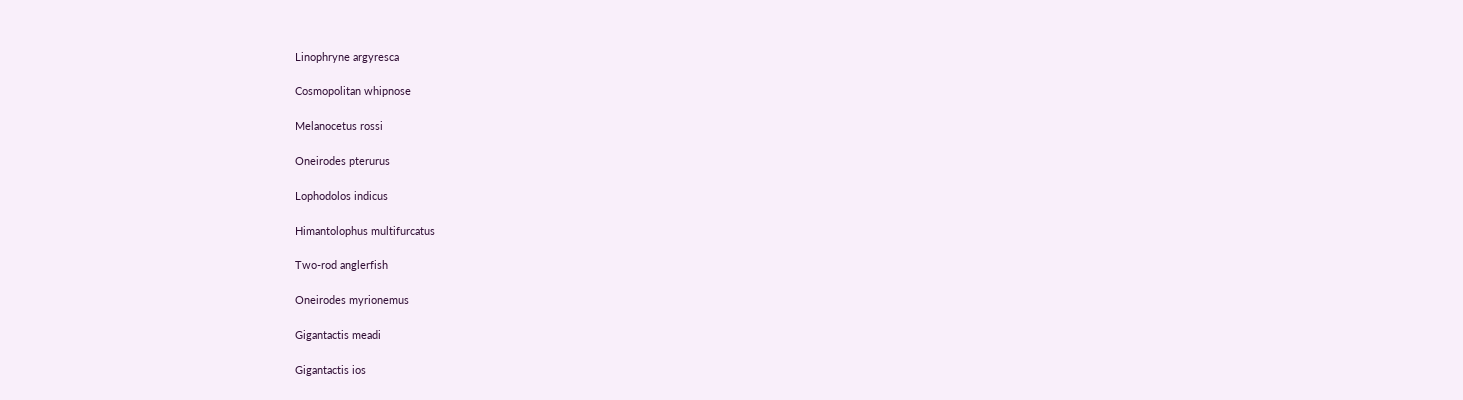Linophryne argyresca

Cosmopolitan whipnose

Melanocetus rossi

Oneirodes pterurus

Lophodolos indicus

Himantolophus multifurcatus

Two-rod anglerfish

Oneirodes myrionemus

Gigantactis meadi

Gigantactis ios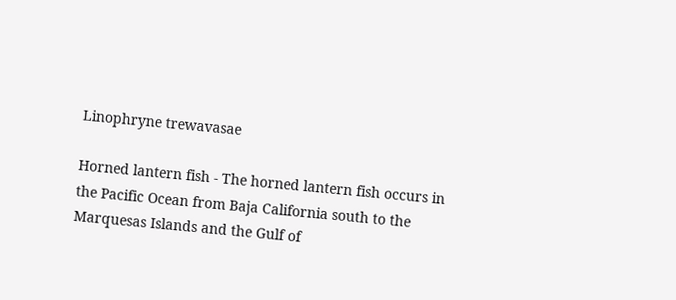Linophryne trewavasae

Horned lantern fish - The horned lantern fish occurs in the Pacific Ocean from Baja California south to the Marquesas Islands and the Gulf of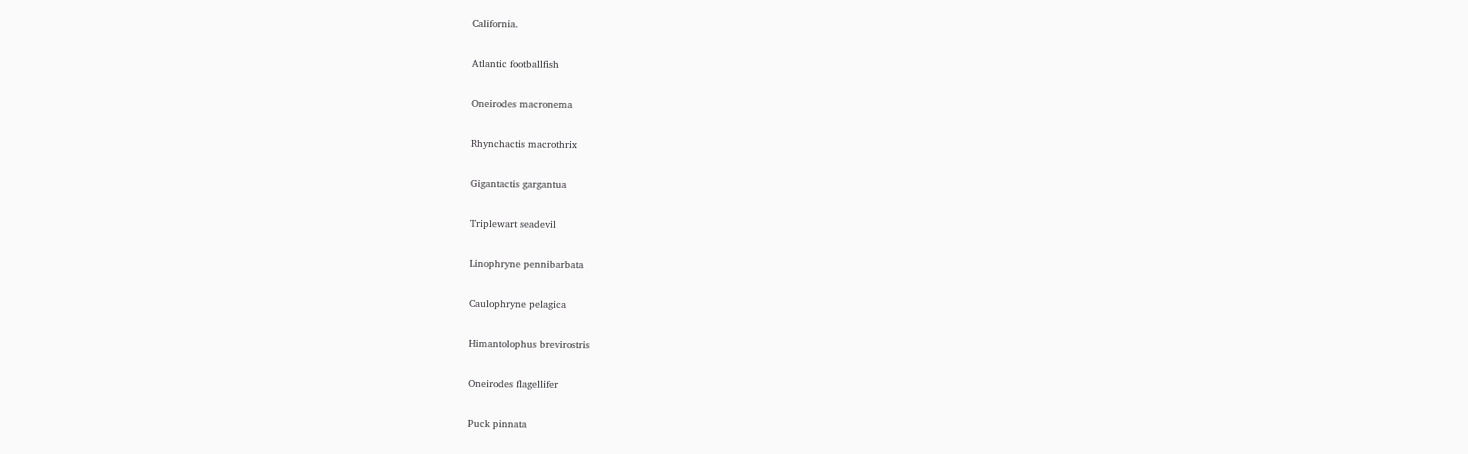California.

Atlantic footballfish

Oneirodes macronema

Rhynchactis macrothrix

Gigantactis gargantua

Triplewart seadevil

Linophryne pennibarbata

Caulophryne pelagica

Himantolophus brevirostris

Oneirodes flagellifer

Puck pinnata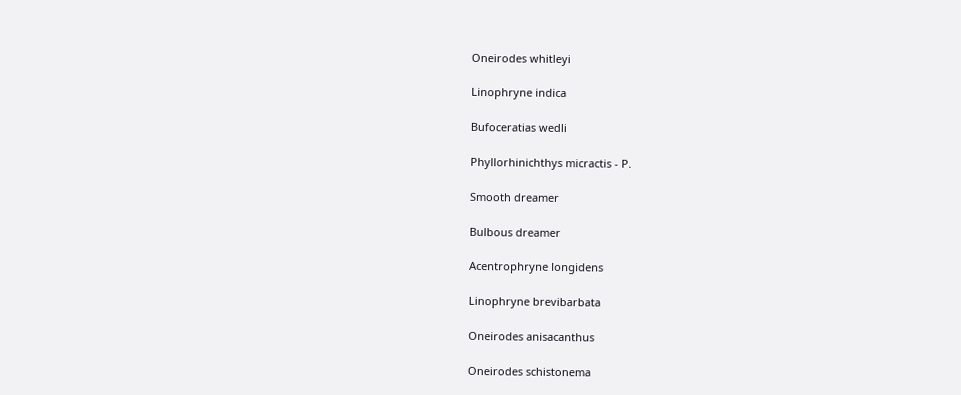Oneirodes whitleyi

Linophryne indica

Bufoceratias wedli

Phyllorhinichthys micractis - P.

Smooth dreamer

Bulbous dreamer

Acentrophryne longidens

Linophryne brevibarbata

Oneirodes anisacanthus

Oneirodes schistonema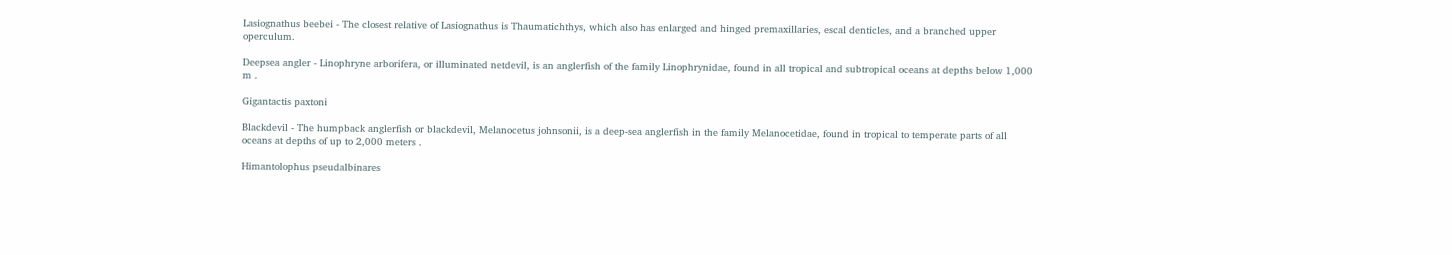Lasiognathus beebei - The closest relative of Lasiognathus is Thaumatichthys, which also has enlarged and hinged premaxillaries, escal denticles, and a branched upper operculum.

Deepsea angler - Linophryne arborifera, or illuminated netdevil, is an anglerfish of the family Linophrynidae, found in all tropical and subtropical oceans at depths below 1,000 m .

Gigantactis paxtoni

Blackdevil - The humpback anglerfish or blackdevil, Melanocetus johnsonii, is a deep-sea anglerfish in the family Melanocetidae, found in tropical to temperate parts of all oceans at depths of up to 2,000 meters .

Himantolophus pseudalbinares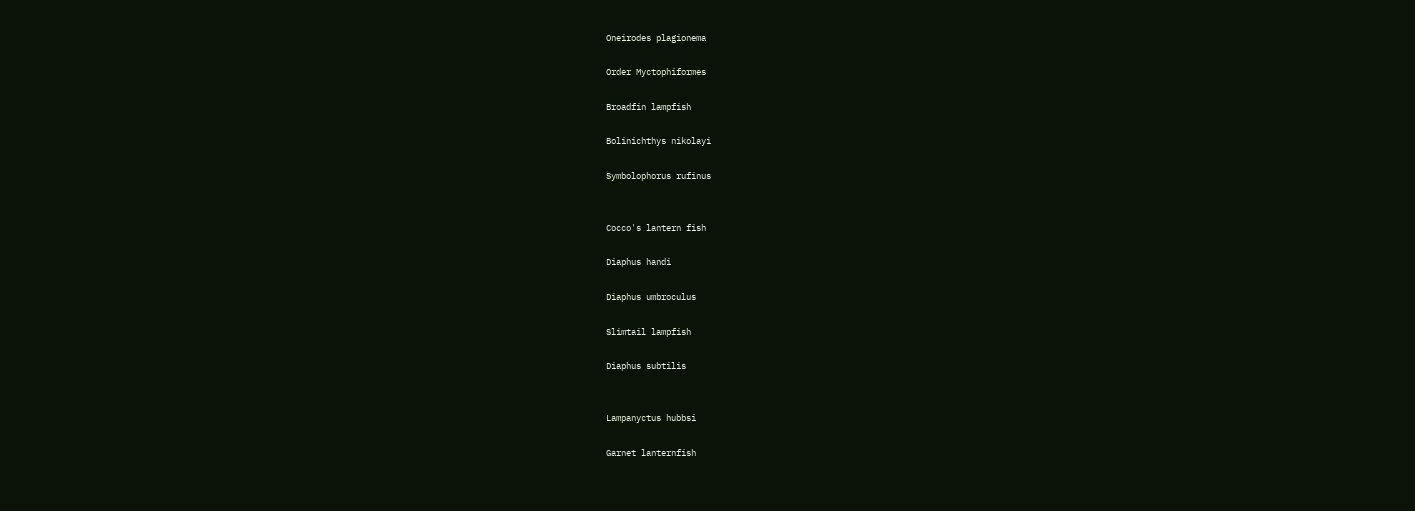Oneirodes plagionema

Order Myctophiformes

Broadfin lampfish

Bolinichthys nikolayi

Symbolophorus rufinus


Cocco's lantern fish

Diaphus handi

Diaphus umbroculus

Slimtail lampfish

Diaphus subtilis


Lampanyctus hubbsi

Garnet lanternfish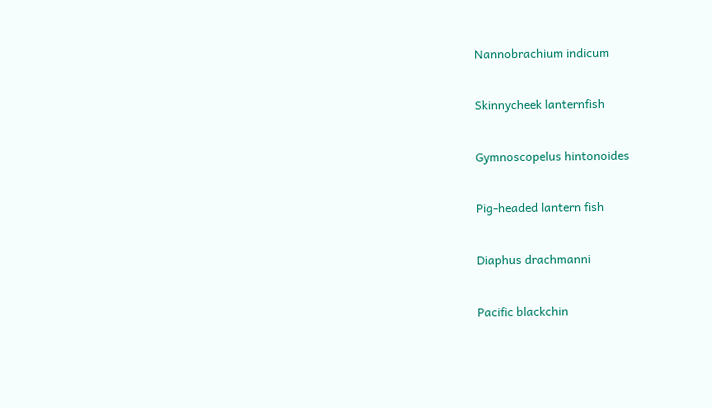Nannobrachium indicum

Skinnycheek lanternfish

Gymnoscopelus hintonoides

Pig-headed lantern fish

Diaphus drachmanni

Pacific blackchin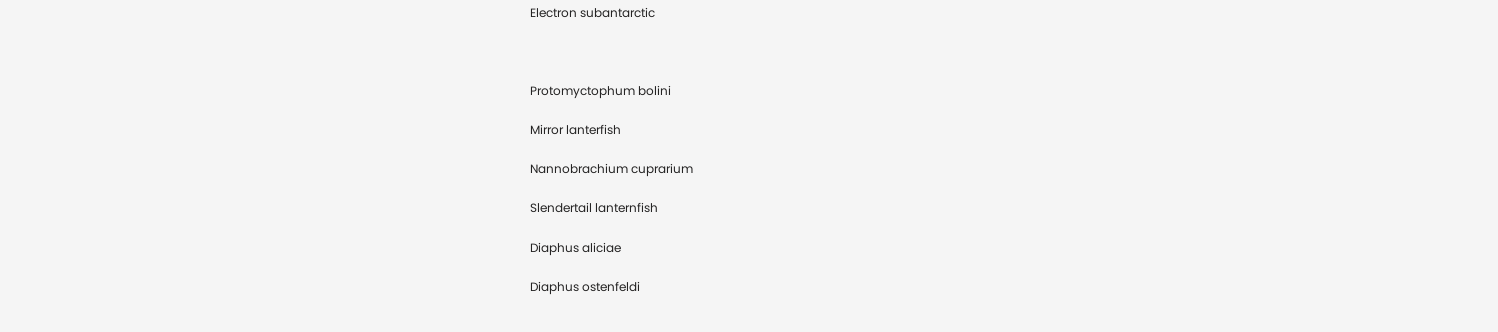Electron subantarctic



Protomyctophum bolini

Mirror lanterfish

Nannobrachium cuprarium

Slendertail lanternfish

Diaphus aliciae

Diaphus ostenfeldi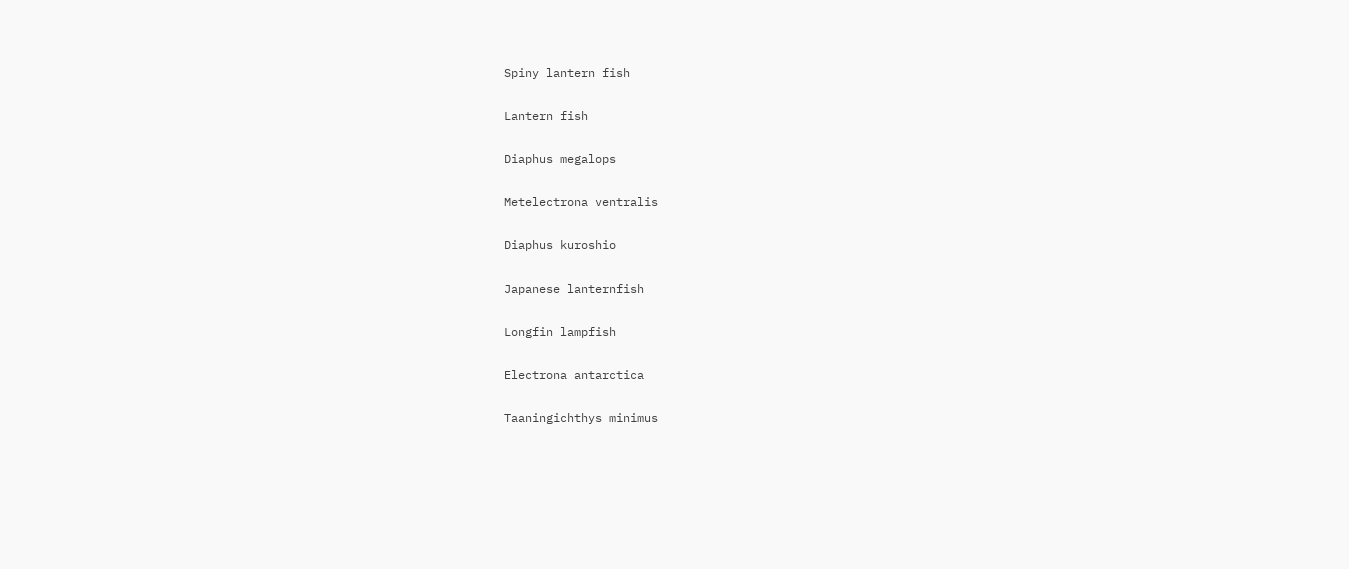Spiny lantern fish

Lantern fish

Diaphus megalops

Metelectrona ventralis

Diaphus kuroshio

Japanese lanternfish

Longfin lampfish

Electrona antarctica

Taaningichthys minimus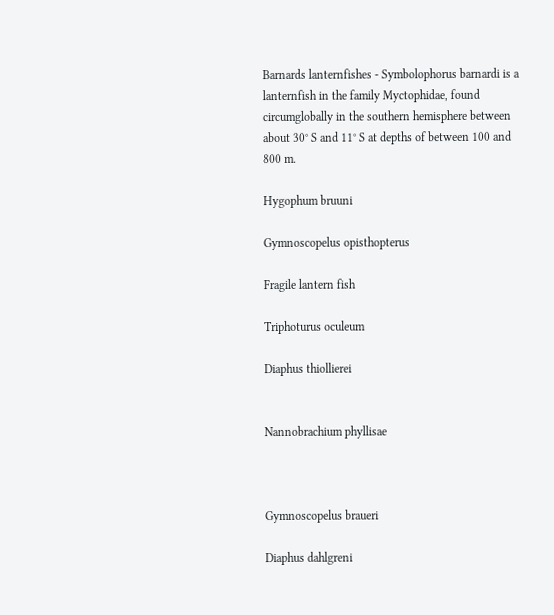Barnards lanternfishes - Symbolophorus barnardi is a lanternfish in the family Myctophidae, found circumglobally in the southern hemisphere between about 30° S and 11° S at depths of between 100 and 800 m.

Hygophum bruuni

Gymnoscopelus opisthopterus

Fragile lantern fish

Triphoturus oculeum

Diaphus thiollierei


Nannobrachium phyllisae



Gymnoscopelus braueri

Diaphus dahlgreni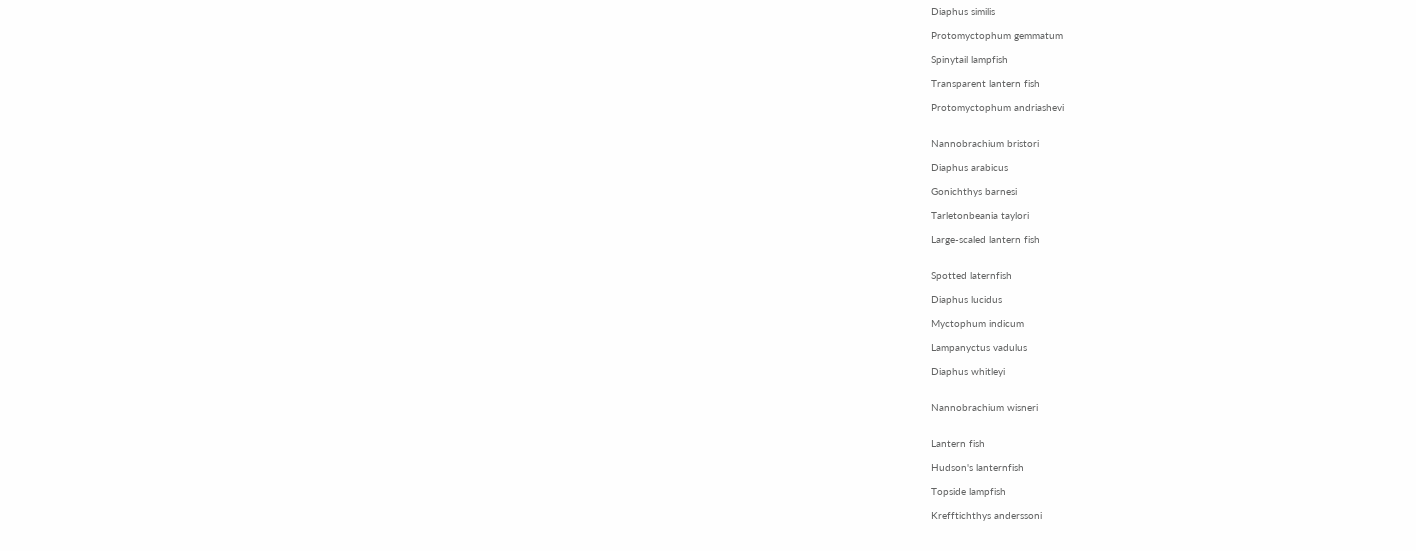Diaphus similis

Protomyctophum gemmatum

Spinytail lampfish

Transparent lantern fish

Protomyctophum andriashevi


Nannobrachium bristori

Diaphus arabicus

Gonichthys barnesi

Tarletonbeania taylori

Large-scaled lantern fish


Spotted laternfish

Diaphus lucidus

Myctophum indicum

Lampanyctus vadulus

Diaphus whitleyi


Nannobrachium wisneri


Lantern fish

Hudson's lanternfish

Topside lampfish

Krefftichthys anderssoni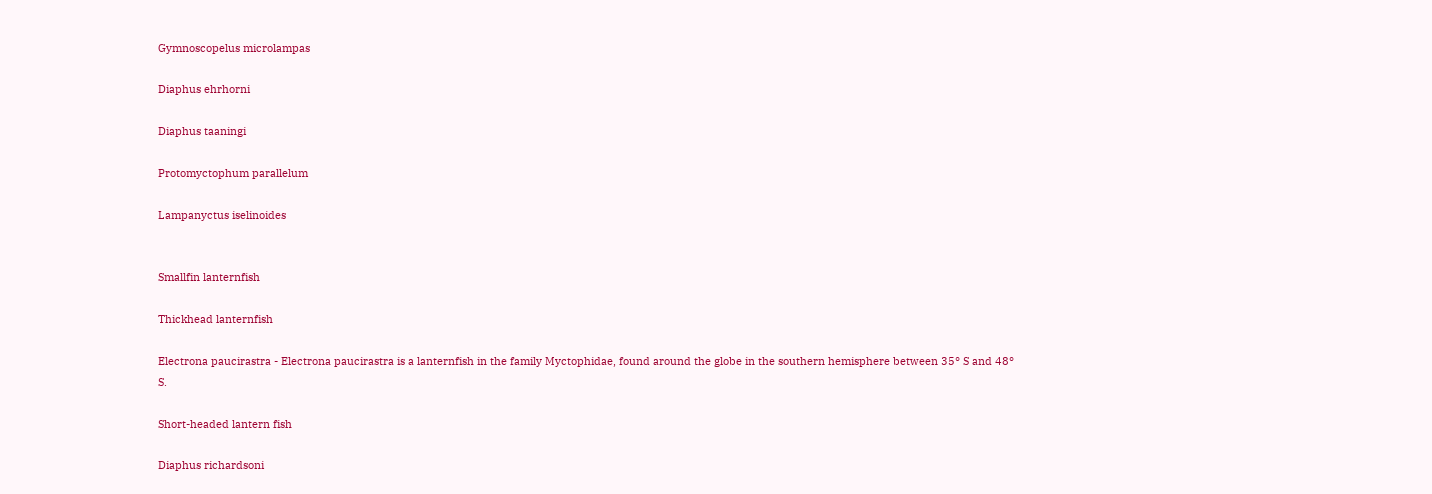Gymnoscopelus microlampas

Diaphus ehrhorni

Diaphus taaningi

Protomyctophum parallelum

Lampanyctus iselinoides


Smallfin lanternfish

Thickhead lanternfish

Electrona paucirastra - Electrona paucirastra is a lanternfish in the family Myctophidae, found around the globe in the southern hemisphere between 35° S and 48° S.

Short-headed lantern fish

Diaphus richardsoni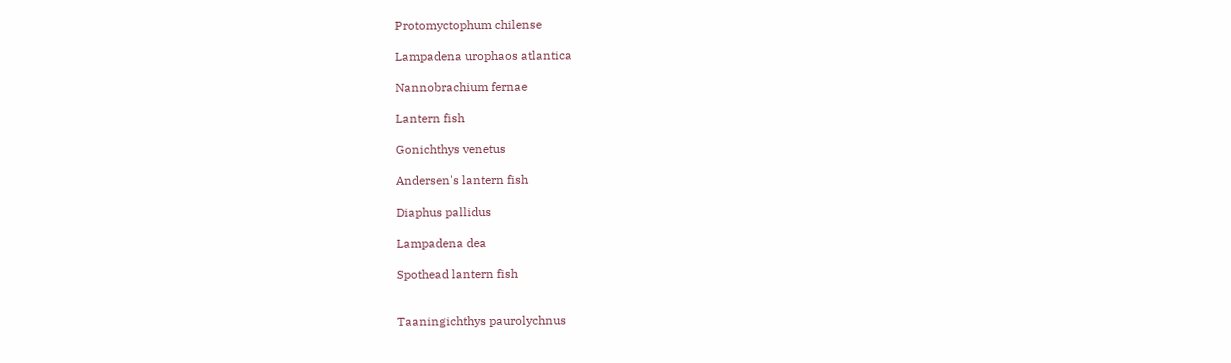Protomyctophum chilense

Lampadena urophaos atlantica

Nannobrachium fernae

Lantern fish

Gonichthys venetus

Andersen's lantern fish

Diaphus pallidus

Lampadena dea

Spothead lantern fish


Taaningichthys paurolychnus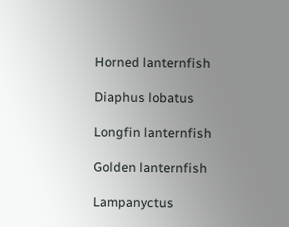Horned lanternfish

Diaphus lobatus

Longfin lanternfish

Golden lanternfish

Lampanyctus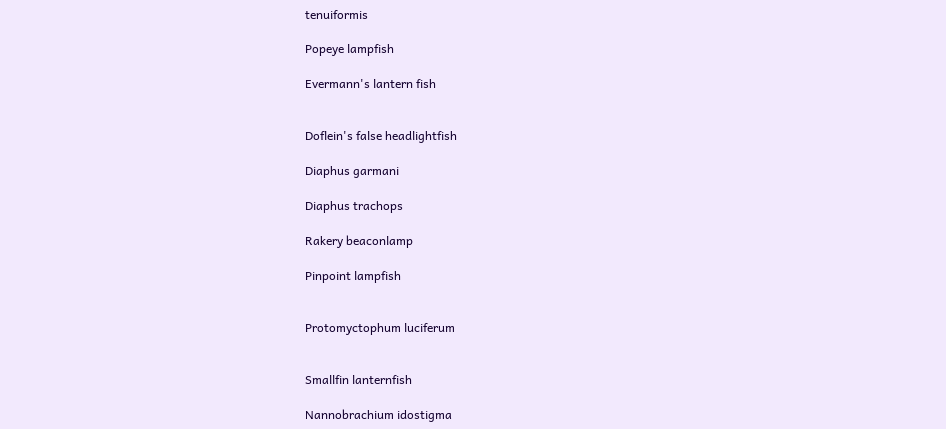tenuiformis

Popeye lampfish

Evermann's lantern fish


Doflein's false headlightfish

Diaphus garmani

Diaphus trachops

Rakery beaconlamp

Pinpoint lampfish


Protomyctophum luciferum


Smallfin lanternfish

Nannobrachium idostigma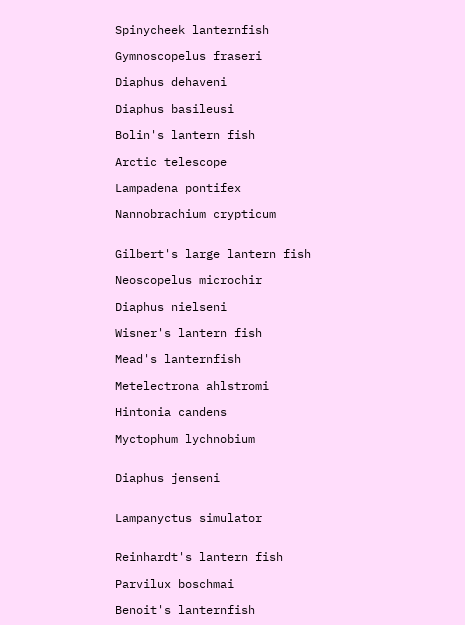Spinycheek lanternfish

Gymnoscopelus fraseri

Diaphus dehaveni

Diaphus basileusi

Bolin's lantern fish

Arctic telescope

Lampadena pontifex

Nannobrachium crypticum


Gilbert's large lantern fish

Neoscopelus microchir

Diaphus nielseni

Wisner's lantern fish

Mead's lanternfish

Metelectrona ahlstromi

Hintonia candens

Myctophum lychnobium


Diaphus jenseni


Lampanyctus simulator


Reinhardt's lantern fish

Parvilux boschmai

Benoit's lanternfish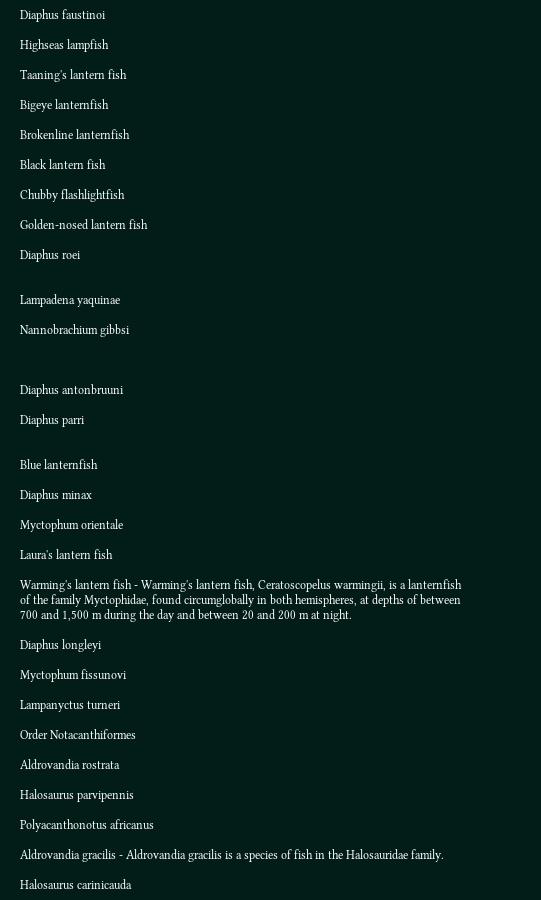Diaphus faustinoi

Highseas lampfish

Taaning's lantern fish

Bigeye lanternfish

Brokenline lanternfish

Black lantern fish

Chubby flashlightfish

Golden-nosed lantern fish

Diaphus roei


Lampadena yaquinae

Nannobrachium gibbsi



Diaphus antonbruuni

Diaphus parri


Blue lanternfish

Diaphus minax

Myctophum orientale

Laura's lantern fish

Warming's lantern fish - Warming's lantern fish, Ceratoscopelus warmingii, is a lanternfish of the family Myctophidae, found circumglobally in both hemispheres, at depths of between 700 and 1,500 m during the day and between 20 and 200 m at night.

Diaphus longleyi

Myctophum fissunovi

Lampanyctus turneri

Order Notacanthiformes

Aldrovandia rostrata

Halosaurus parvipennis

Polyacanthonotus africanus

Aldrovandia gracilis - Aldrovandia gracilis is a species of fish in the Halosauridae family.

Halosaurus carinicauda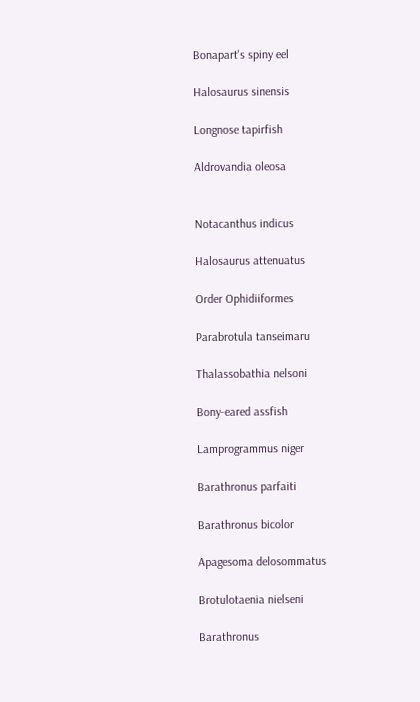Bonapart's spiny eel

Halosaurus sinensis

Longnose tapirfish

Aldrovandia oleosa


Notacanthus indicus

Halosaurus attenuatus

Order Ophidiiformes

Parabrotula tanseimaru

Thalassobathia nelsoni

Bony-eared assfish

Lamprogrammus niger

Barathronus parfaiti

Barathronus bicolor

Apagesoma delosommatus

Brotulotaenia nielseni

Barathronus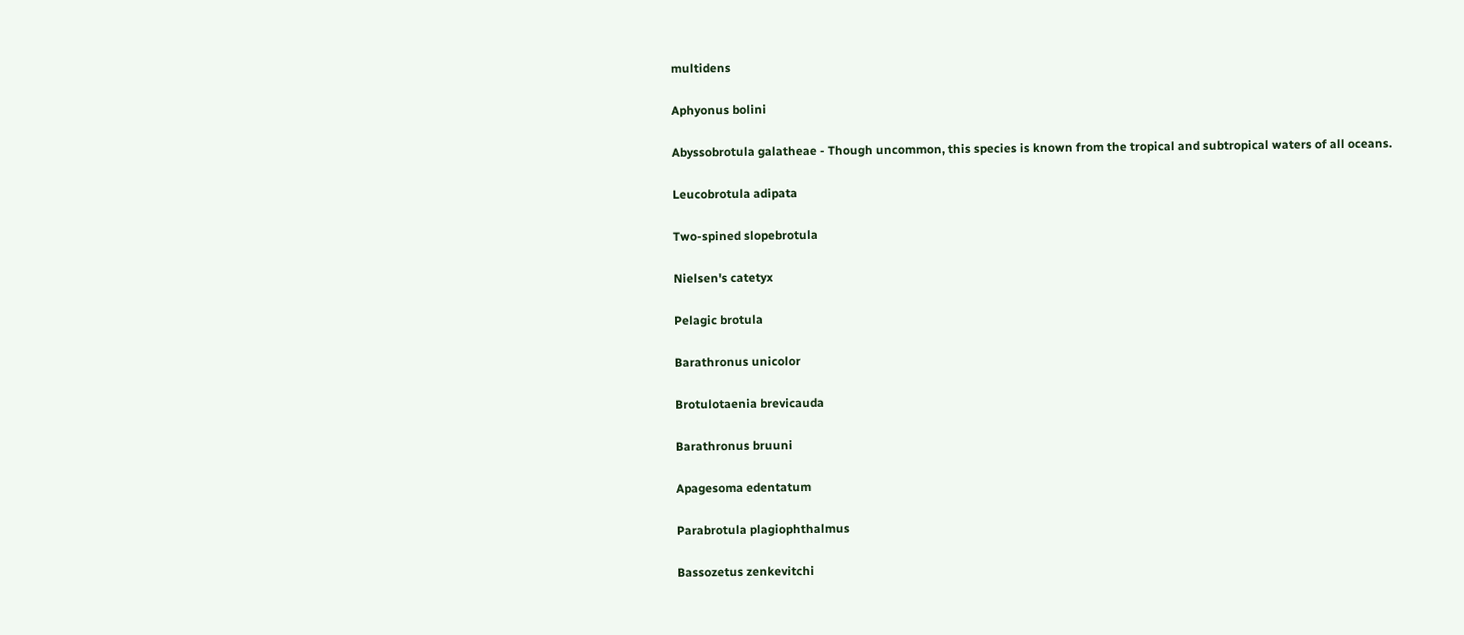multidens

Aphyonus bolini

Abyssobrotula galatheae - Though uncommon, this species is known from the tropical and subtropical waters of all oceans.

Leucobrotula adipata

Two-spined slopebrotula

Nielsen's catetyx

Pelagic brotula

Barathronus unicolor

Brotulotaenia brevicauda

Barathronus bruuni

Apagesoma edentatum

Parabrotula plagiophthalmus

Bassozetus zenkevitchi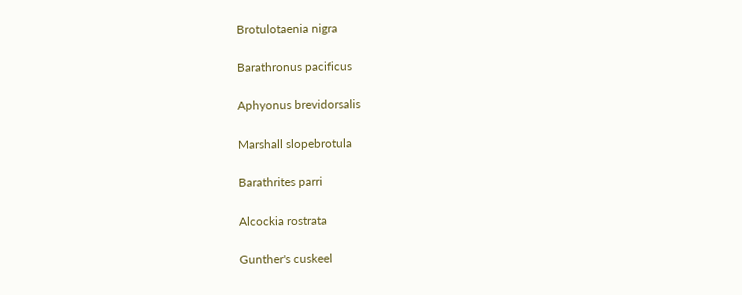Brotulotaenia nigra

Barathronus pacificus

Aphyonus brevidorsalis

Marshall slopebrotula

Barathrites parri

Alcockia rostrata

Gunther's cuskeel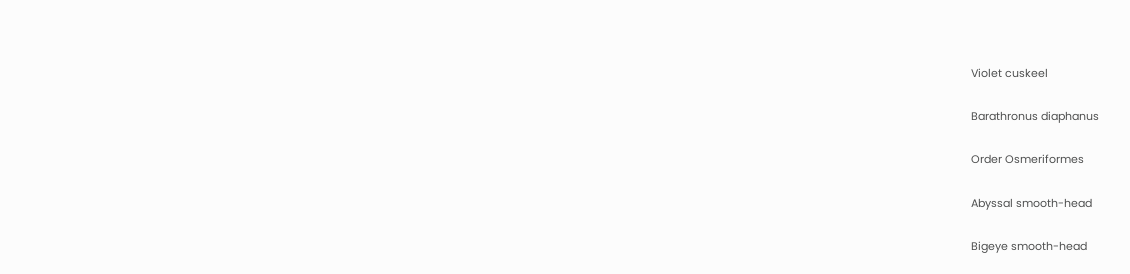Violet cuskeel

Barathronus diaphanus

Order Osmeriformes

Abyssal smooth-head

Bigeye smooth-head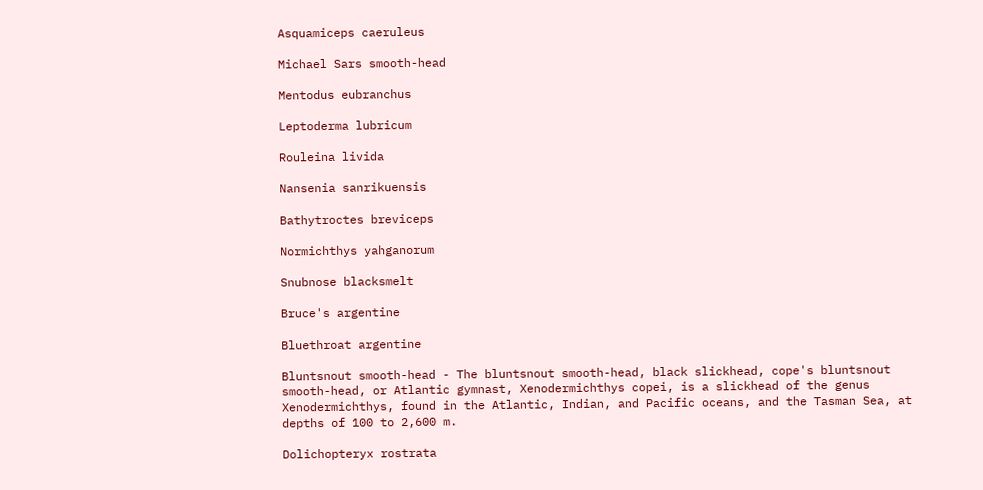Asquamiceps caeruleus

Michael Sars smooth-head

Mentodus eubranchus

Leptoderma lubricum

Rouleina livida

Nansenia sanrikuensis

Bathytroctes breviceps

Normichthys yahganorum

Snubnose blacksmelt

Bruce's argentine

Bluethroat argentine

Bluntsnout smooth-head - The bluntsnout smooth-head, black slickhead, cope's bluntsnout smooth-head, or Atlantic gymnast, Xenodermichthys copei, is a slickhead of the genus Xenodermichthys, found in the Atlantic, Indian, and Pacific oceans, and the Tasman Sea, at depths of 100 to 2,600 m.

Dolichopteryx rostrata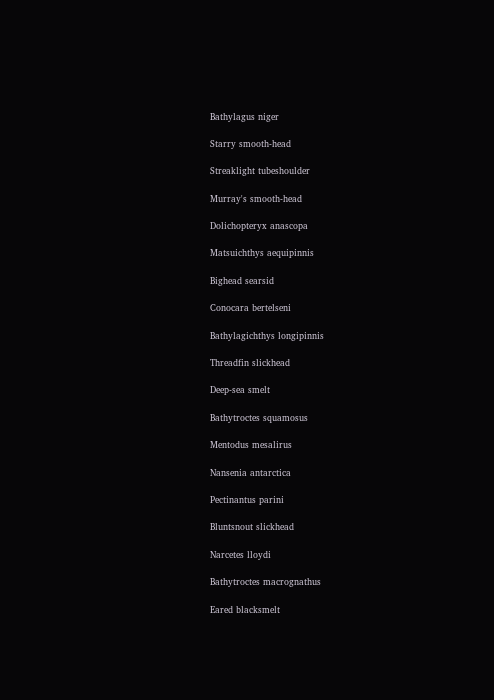Bathylagus niger

Starry smooth-head

Streaklight tubeshoulder

Murray's smooth-head

Dolichopteryx anascopa

Matsuichthys aequipinnis

Bighead searsid

Conocara bertelseni

Bathylagichthys longipinnis

Threadfin slickhead

Deep-sea smelt

Bathytroctes squamosus

Mentodus mesalirus

Nansenia antarctica

Pectinantus parini

Bluntsnout slickhead

Narcetes lloydi

Bathytroctes macrognathus

Eared blacksmelt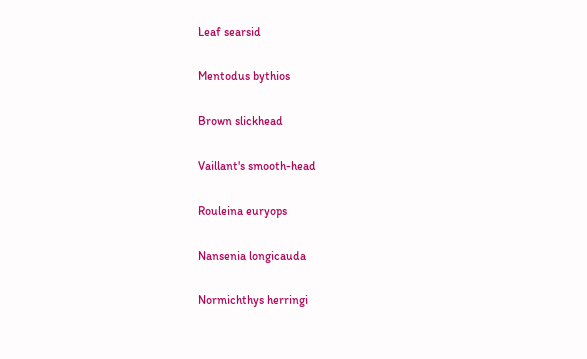Leaf searsid

Mentodus bythios

Brown slickhead

Vaillant's smooth-head

Rouleina euryops

Nansenia longicauda

Normichthys herringi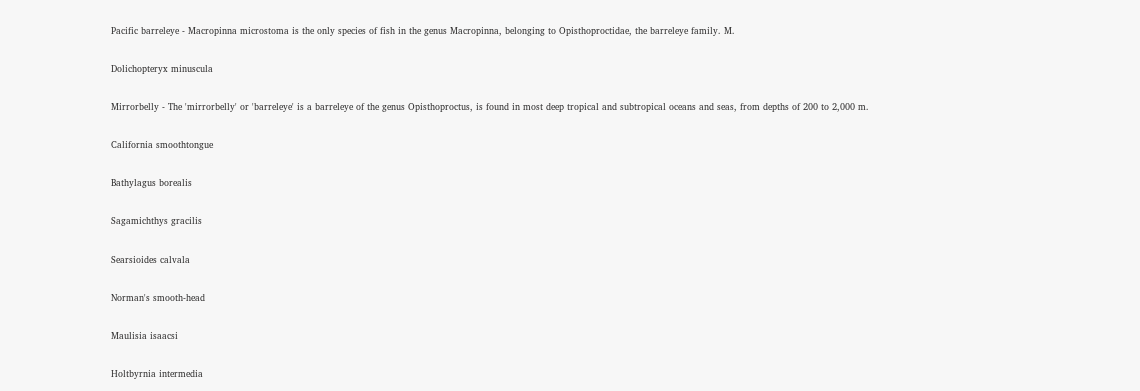Pacific barreleye - Macropinna microstoma is the only species of fish in the genus Macropinna, belonging to Opisthoproctidae, the barreleye family. M.

Dolichopteryx minuscula

Mirrorbelly - The 'mirrorbelly' or 'barreleye' is a barreleye of the genus Opisthoproctus, is found in most deep tropical and subtropical oceans and seas, from depths of 200 to 2,000 m.

California smoothtongue

Bathylagus borealis

Sagamichthys gracilis

Searsioides calvala

Norman's smooth-head

Maulisia isaacsi

Holtbyrnia intermedia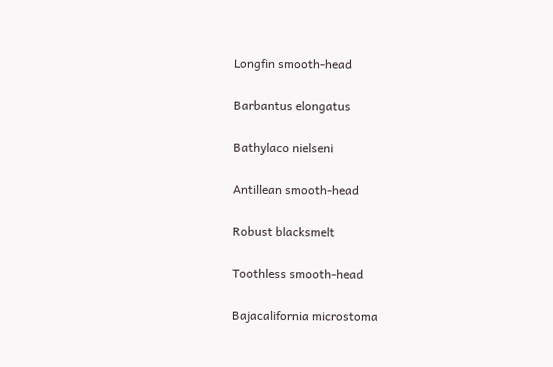Longfin smooth-head

Barbantus elongatus

Bathylaco nielseni

Antillean smooth-head

Robust blacksmelt

Toothless smooth-head

Bajacalifornia microstoma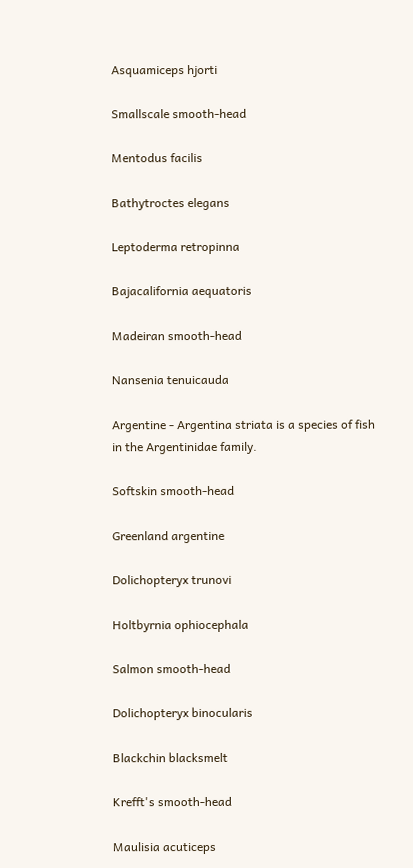Asquamiceps hjorti

Smallscale smooth-head

Mentodus facilis

Bathytroctes elegans

Leptoderma retropinna

Bajacalifornia aequatoris

Madeiran smooth-head

Nansenia tenuicauda

Argentine - Argentina striata is a species of fish in the Argentinidae family.

Softskin smooth-head

Greenland argentine

Dolichopteryx trunovi

Holtbyrnia ophiocephala

Salmon smooth-head

Dolichopteryx binocularis

Blackchin blacksmelt

Krefft's smooth-head

Maulisia acuticeps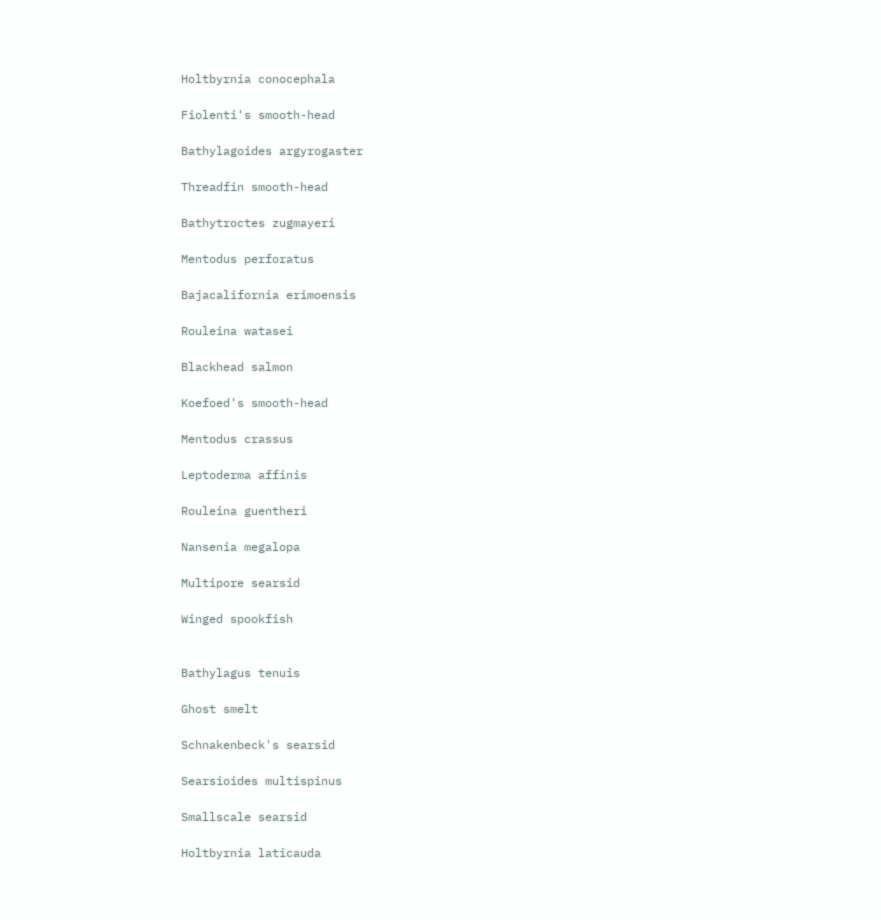Holtbyrnia conocephala

Fiolenti's smooth-head

Bathylagoides argyrogaster

Threadfin smooth-head

Bathytroctes zugmayeri

Mentodus perforatus

Bajacalifornia erimoensis

Rouleina watasei

Blackhead salmon

Koefoed's smooth-head

Mentodus crassus

Leptoderma affinis

Rouleina guentheri

Nansenia megalopa

Multipore searsid

Winged spookfish


Bathylagus tenuis

Ghost smelt

Schnakenbeck's searsid

Searsioides multispinus

Smallscale searsid

Holtbyrnia laticauda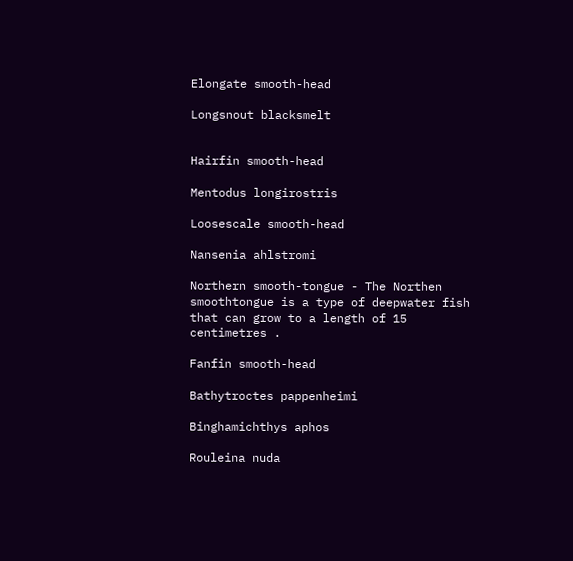Elongate smooth-head

Longsnout blacksmelt


Hairfin smooth-head

Mentodus longirostris

Loosescale smooth-head

Nansenia ahlstromi

Northern smooth-tongue - The Northen smoothtongue is a type of deepwater fish that can grow to a length of 15 centimetres .

Fanfin smooth-head

Bathytroctes pappenheimi

Binghamichthys aphos

Rouleina nuda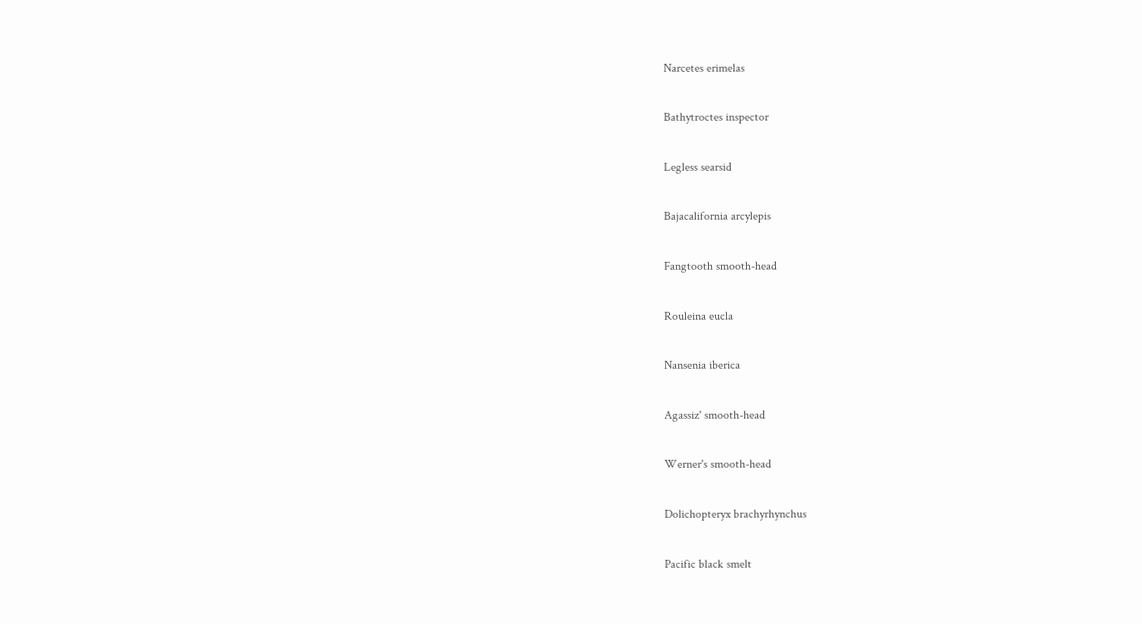Narcetes erimelas

Bathytroctes inspector

Legless searsid

Bajacalifornia arcylepis

Fangtooth smooth-head

Rouleina eucla

Nansenia iberica

Agassiz' smooth-head

Werner's smooth-head

Dolichopteryx brachyrhynchus

Pacific black smelt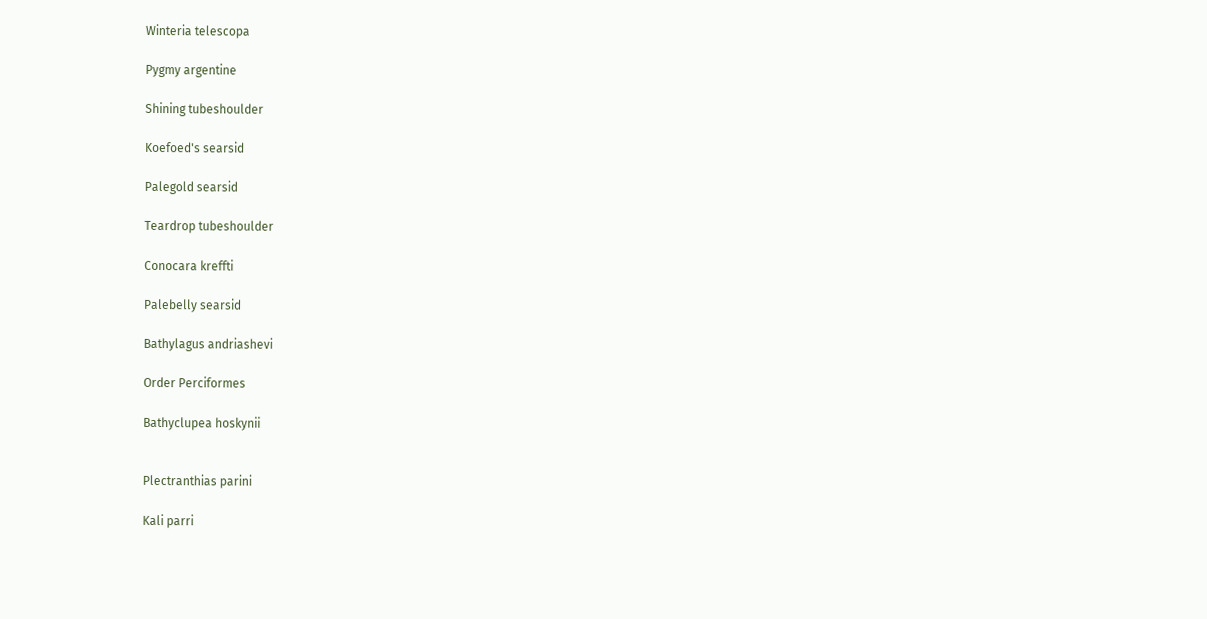Winteria telescopa

Pygmy argentine

Shining tubeshoulder

Koefoed's searsid

Palegold searsid

Teardrop tubeshoulder

Conocara kreffti

Palebelly searsid

Bathylagus andriashevi

Order Perciformes

Bathyclupea hoskynii


Plectranthias parini

Kali parri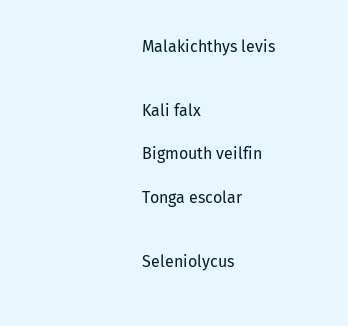Malakichthys levis


Kali falx

Bigmouth veilfin

Tonga escolar


Seleniolycus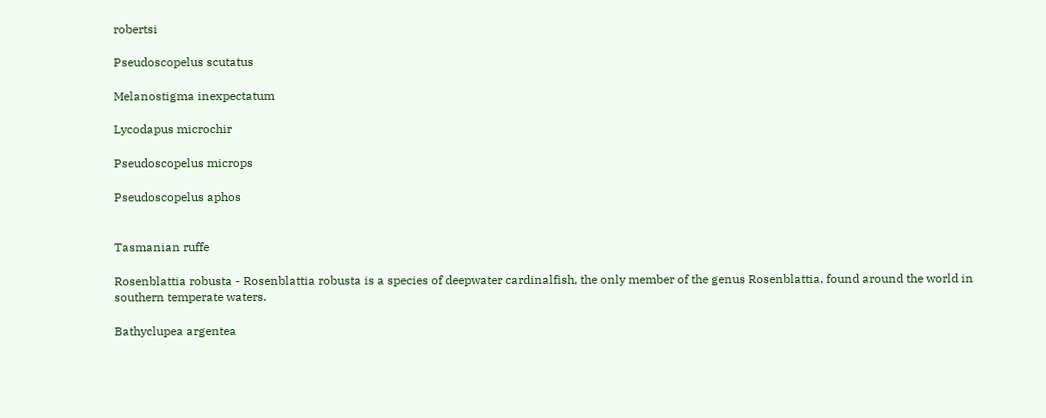robertsi

Pseudoscopelus scutatus

Melanostigma inexpectatum

Lycodapus microchir

Pseudoscopelus microps

Pseudoscopelus aphos


Tasmanian ruffe

Rosenblattia robusta - Rosenblattia robusta is a species of deepwater cardinalfish, the only member of the genus Rosenblattia, found around the world in southern temperate waters.

Bathyclupea argentea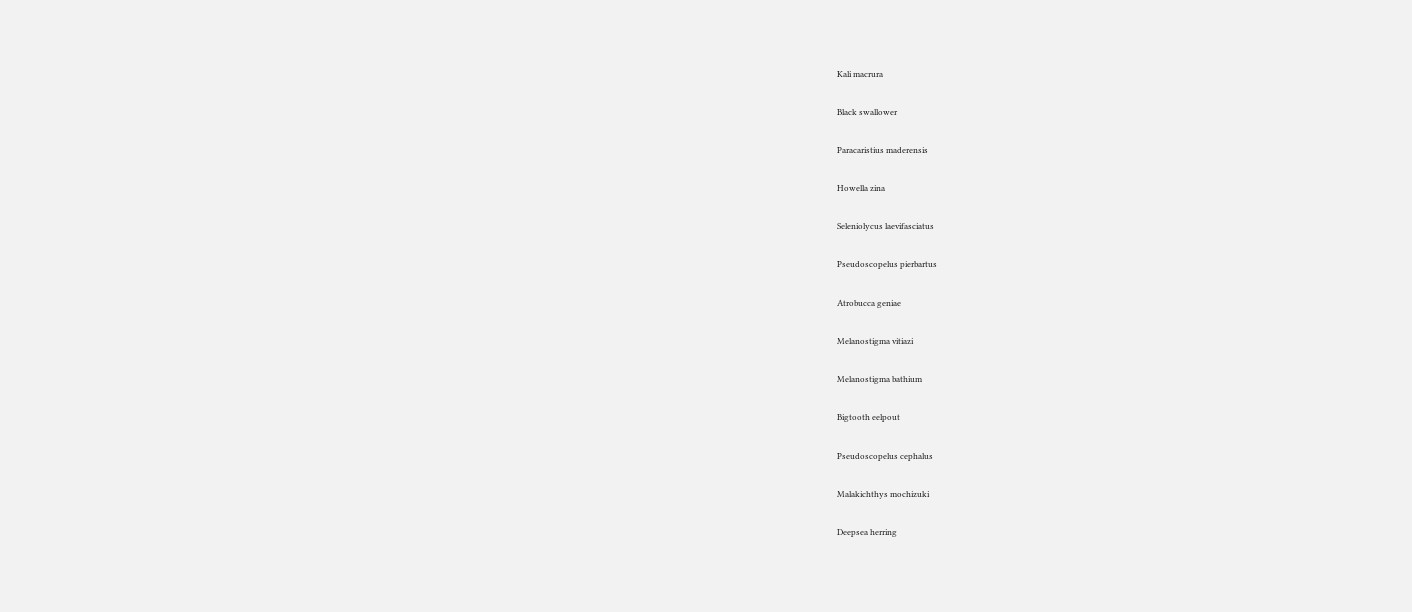Kali macrura

Black swallower

Paracaristius maderensis

Howella zina

Seleniolycus laevifasciatus

Pseudoscopelus pierbartus

Atrobucca geniae

Melanostigma vitiazi

Melanostigma bathium

Bigtooth eelpout

Pseudoscopelus cephalus

Malakichthys mochizuki

Deepsea herring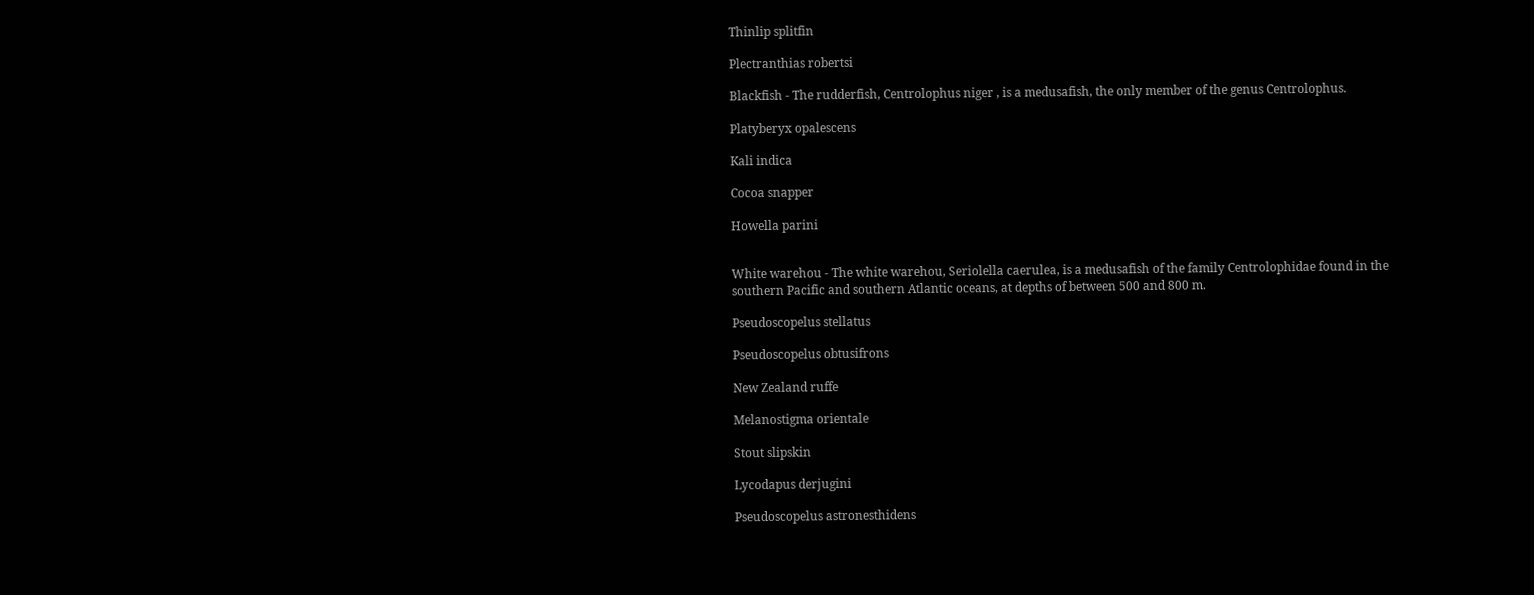Thinlip splitfin

Plectranthias robertsi

Blackfish - The rudderfish, Centrolophus niger , is a medusafish, the only member of the genus Centrolophus.

Platyberyx opalescens

Kali indica

Cocoa snapper

Howella parini


White warehou - The white warehou, Seriolella caerulea, is a medusafish of the family Centrolophidae found in the southern Pacific and southern Atlantic oceans, at depths of between 500 and 800 m.

Pseudoscopelus stellatus

Pseudoscopelus obtusifrons

New Zealand ruffe

Melanostigma orientale

Stout slipskin

Lycodapus derjugini

Pseudoscopelus astronesthidens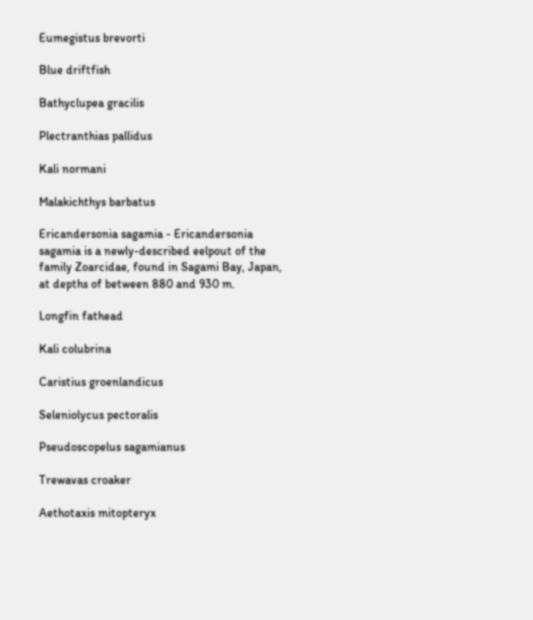Eumegistus brevorti

Blue driftfish

Bathyclupea gracilis

Plectranthias pallidus

Kali normani

Malakichthys barbatus

Ericandersonia sagamia - Ericandersonia sagamia is a newly-described eelpout of the family Zoarcidae, found in Sagami Bay, Japan, at depths of between 880 and 930 m.

Longfin fathead

Kali colubrina

Caristius groenlandicus

Seleniolycus pectoralis

Pseudoscopelus sagamianus

Trewavas croaker

Aethotaxis mitopteryx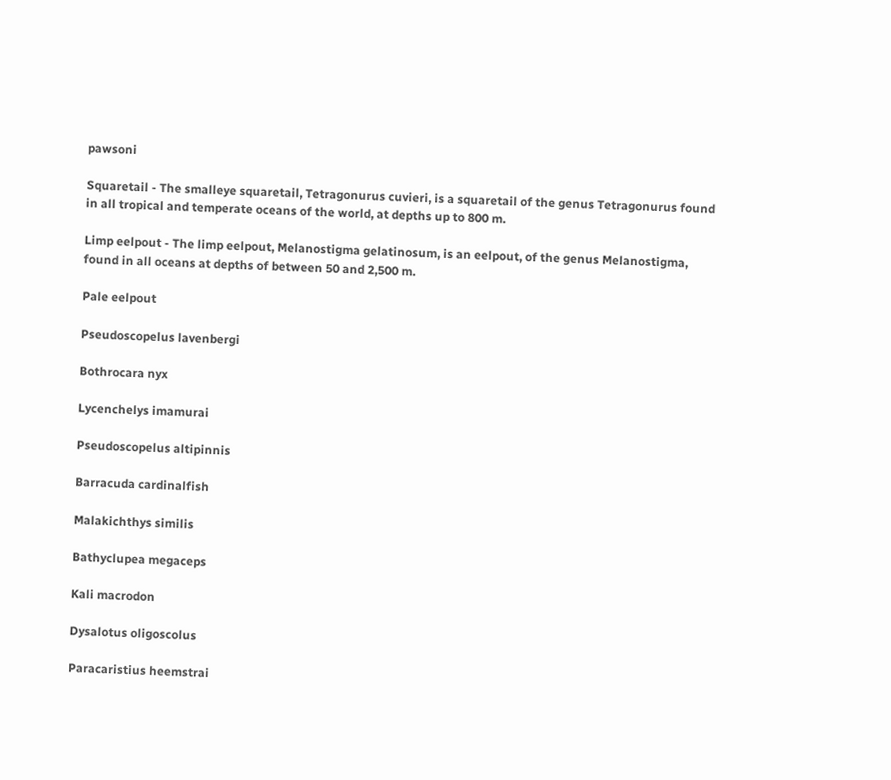pawsoni

Squaretail - The smalleye squaretail, Tetragonurus cuvieri, is a squaretail of the genus Tetragonurus found in all tropical and temperate oceans of the world, at depths up to 800 m.

Limp eelpout - The limp eelpout, Melanostigma gelatinosum, is an eelpout, of the genus Melanostigma, found in all oceans at depths of between 50 and 2,500 m.

Pale eelpout

Pseudoscopelus lavenbergi

Bothrocara nyx

Lycenchelys imamurai

Pseudoscopelus altipinnis

Barracuda cardinalfish

Malakichthys similis

Bathyclupea megaceps

Kali macrodon

Dysalotus oligoscolus

Paracaristius heemstrai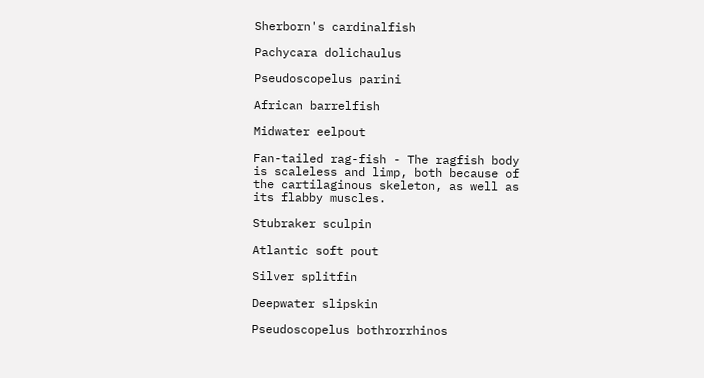Sherborn's cardinalfish

Pachycara dolichaulus

Pseudoscopelus parini

African barrelfish

Midwater eelpout

Fan-tailed rag-fish - The ragfish body is scaleless and limp, both because of the cartilaginous skeleton, as well as its flabby muscles.

Stubraker sculpin

Atlantic soft pout

Silver splitfin

Deepwater slipskin

Pseudoscopelus bothrorrhinos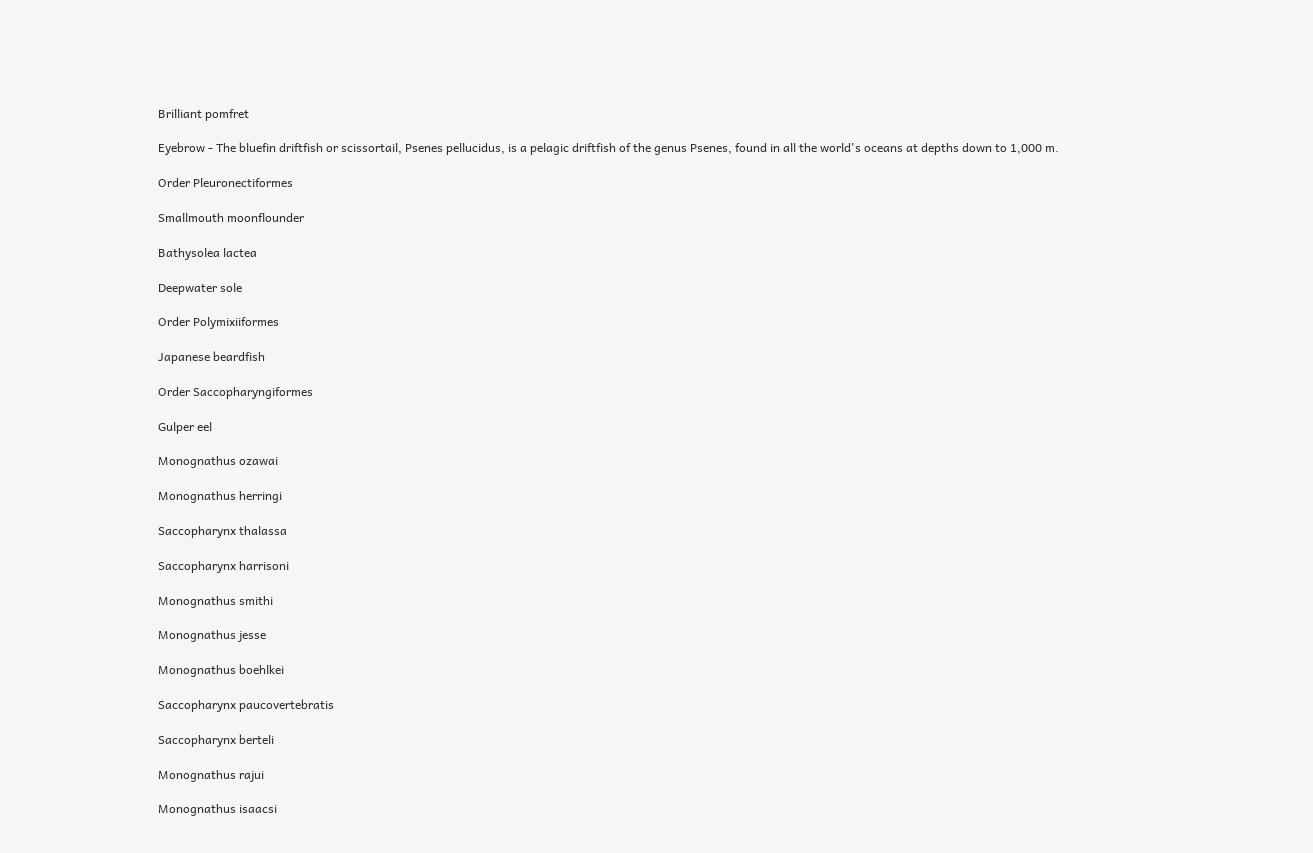Brilliant pomfret

Eyebrow - The bluefin driftfish or scissortail, Psenes pellucidus, is a pelagic driftfish of the genus Psenes, found in all the world's oceans at depths down to 1,000 m.

Order Pleuronectiformes

Smallmouth moonflounder

Bathysolea lactea

Deepwater sole

Order Polymixiiformes

Japanese beardfish

Order Saccopharyngiformes

Gulper eel

Monognathus ozawai

Monognathus herringi

Saccopharynx thalassa

Saccopharynx harrisoni

Monognathus smithi

Monognathus jesse

Monognathus boehlkei

Saccopharynx paucovertebratis

Saccopharynx berteli

Monognathus rajui

Monognathus isaacsi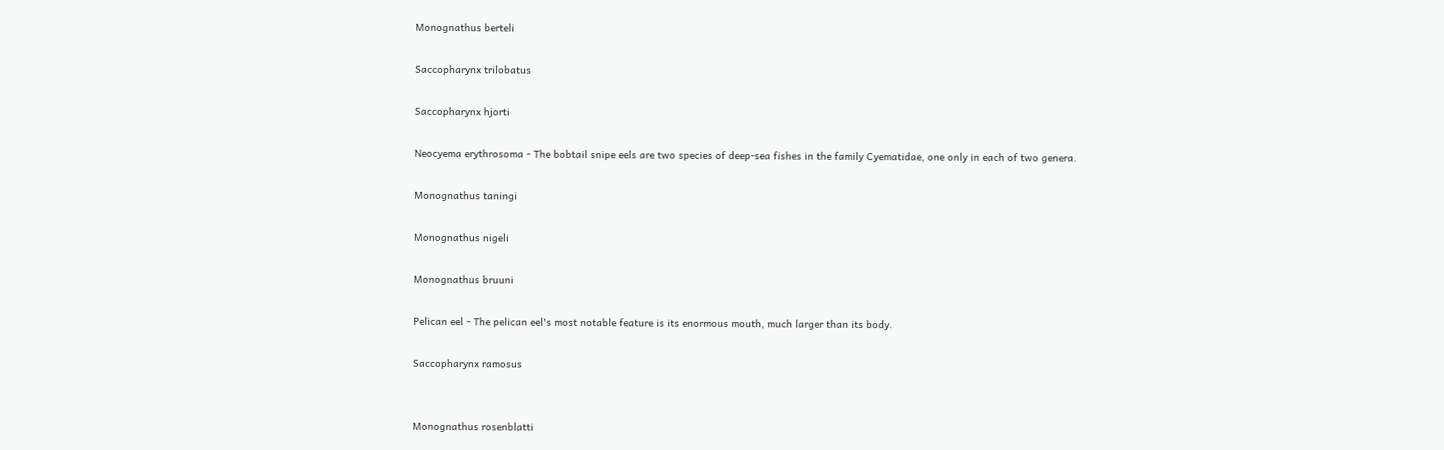Monognathus berteli

Saccopharynx trilobatus

Saccopharynx hjorti

Neocyema erythrosoma - The bobtail snipe eels are two species of deep-sea fishes in the family Cyematidae, one only in each of two genera.

Monognathus taningi

Monognathus nigeli

Monognathus bruuni

Pelican eel - The pelican eel's most notable feature is its enormous mouth, much larger than its body.

Saccopharynx ramosus


Monognathus rosenblatti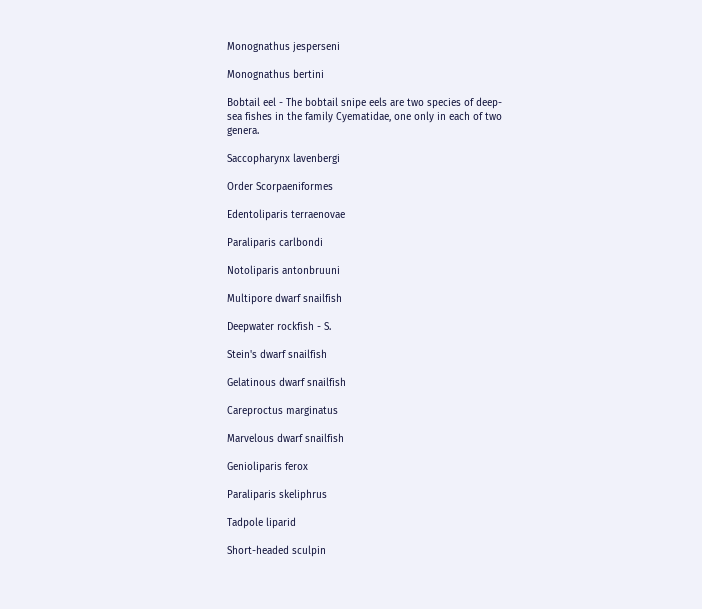Monognathus jesperseni

Monognathus bertini

Bobtail eel - The bobtail snipe eels are two species of deep-sea fishes in the family Cyematidae, one only in each of two genera.

Saccopharynx lavenbergi

Order Scorpaeniformes

Edentoliparis terraenovae

Paraliparis carlbondi

Notoliparis antonbruuni

Multipore dwarf snailfish

Deepwater rockfish - S.

Stein's dwarf snailfish

Gelatinous dwarf snailfish

Careproctus marginatus

Marvelous dwarf snailfish

Genioliparis ferox

Paraliparis skeliphrus

Tadpole liparid

Short-headed sculpin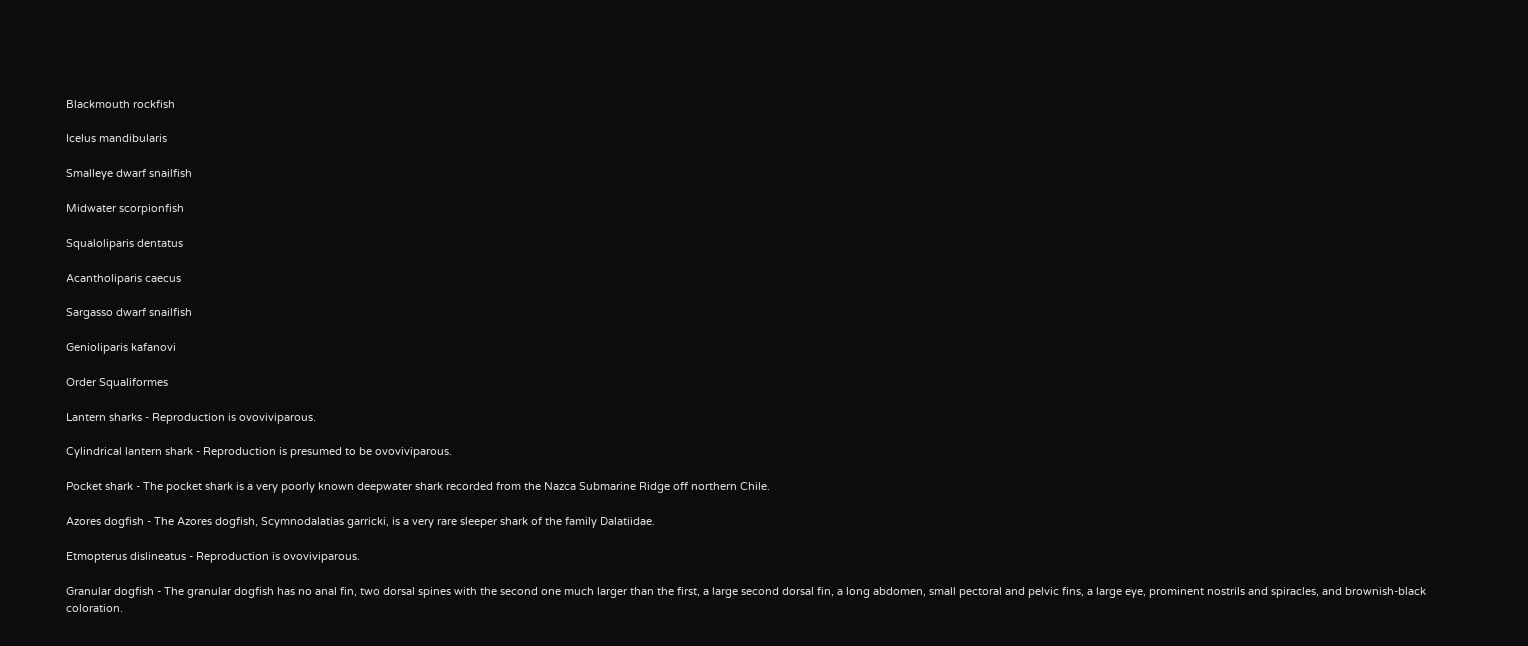Blackmouth rockfish

Icelus mandibularis

Smalleye dwarf snailfish

Midwater scorpionfish

Squaloliparis dentatus

Acantholiparis caecus

Sargasso dwarf snailfish

Genioliparis kafanovi

Order Squaliformes

Lantern sharks - Reproduction is ovoviviparous.

Cylindrical lantern shark - Reproduction is presumed to be ovoviviparous.

Pocket shark - The pocket shark is a very poorly known deepwater shark recorded from the Nazca Submarine Ridge off northern Chile.

Azores dogfish - The Azores dogfish, Scymnodalatias garricki, is a very rare sleeper shark of the family Dalatiidae.

Etmopterus dislineatus - Reproduction is ovoviviparous.

Granular dogfish - The granular dogfish has no anal fin, two dorsal spines with the second one much larger than the first, a large second dorsal fin, a long abdomen, small pectoral and pelvic fins, a large eye, prominent nostrils and spiracles, and brownish-black coloration.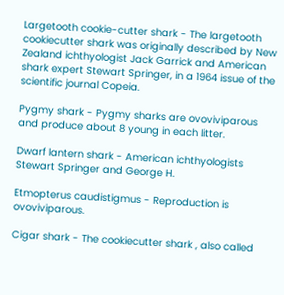Largetooth cookie-cutter shark - The largetooth cookiecutter shark was originally described by New Zealand ichthyologist Jack Garrick and American shark expert Stewart Springer, in a 1964 issue of the scientific journal Copeia.

Pygmy shark - Pygmy sharks are ovoviviparous and produce about 8 young in each litter.

Dwarf lantern shark - American ichthyologists Stewart Springer and George H.

Etmopterus caudistigmus - Reproduction is ovoviviparous.

Cigar shark - The cookiecutter shark , also called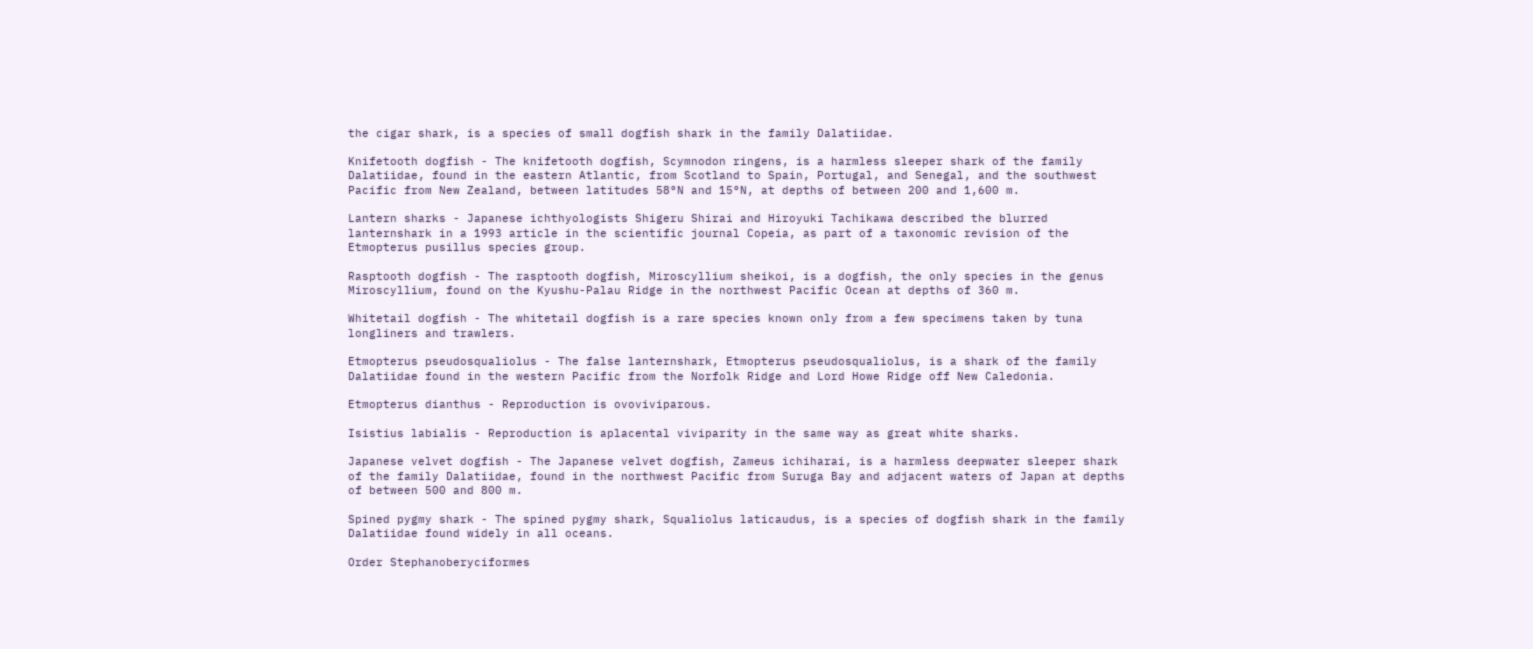the cigar shark, is a species of small dogfish shark in the family Dalatiidae.

Knifetooth dogfish - The knifetooth dogfish, Scymnodon ringens, is a harmless sleeper shark of the family Dalatiidae, found in the eastern Atlantic, from Scotland to Spain, Portugal, and Senegal, and the southwest Pacific from New Zealand, between latitudes 58°N and 15°N, at depths of between 200 and 1,600 m.

Lantern sharks - Japanese ichthyologists Shigeru Shirai and Hiroyuki Tachikawa described the blurred lanternshark in a 1993 article in the scientific journal Copeia, as part of a taxonomic revision of the Etmopterus pusillus species group.

Rasptooth dogfish - The rasptooth dogfish, Miroscyllium sheikoi, is a dogfish, the only species in the genus Miroscyllium, found on the Kyushu-Palau Ridge in the northwest Pacific Ocean at depths of 360 m.

Whitetail dogfish - The whitetail dogfish is a rare species known only from a few specimens taken by tuna longliners and trawlers.

Etmopterus pseudosqualiolus - The false lanternshark, Etmopterus pseudosqualiolus, is a shark of the family Dalatiidae found in the western Pacific from the Norfolk Ridge and Lord Howe Ridge off New Caledonia.

Etmopterus dianthus - Reproduction is ovoviviparous.

Isistius labialis - Reproduction is aplacental viviparity in the same way as great white sharks.

Japanese velvet dogfish - The Japanese velvet dogfish, Zameus ichiharai, is a harmless deepwater sleeper shark of the family Dalatiidae, found in the northwest Pacific from Suruga Bay and adjacent waters of Japan at depths of between 500 and 800 m.

Spined pygmy shark - The spined pygmy shark, Squaliolus laticaudus, is a species of dogfish shark in the family Dalatiidae found widely in all oceans.

Order Stephanoberyciformes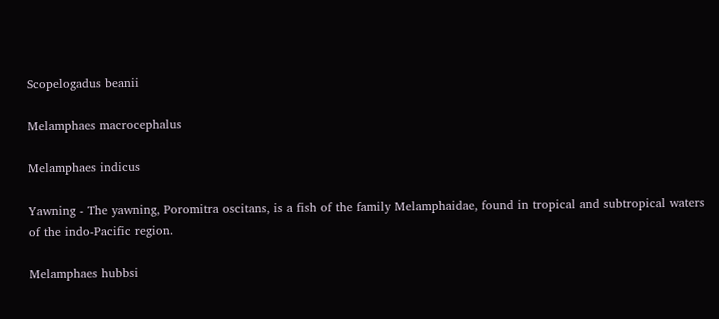Scopelogadus beanii

Melamphaes macrocephalus

Melamphaes indicus

Yawning - The yawning, Poromitra oscitans, is a fish of the family Melamphaidae, found in tropical and subtropical waters of the indo-Pacific region.

Melamphaes hubbsi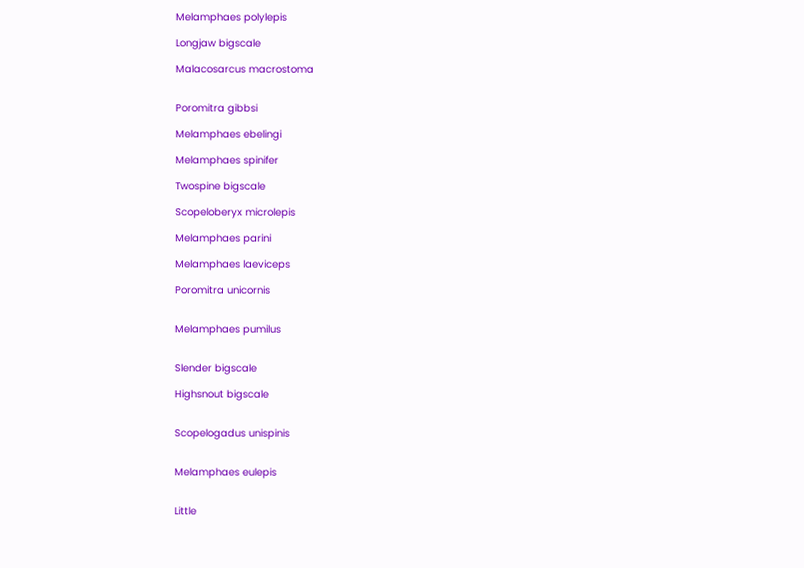Melamphaes polylepis

Longjaw bigscale

Malacosarcus macrostoma


Poromitra gibbsi

Melamphaes ebelingi

Melamphaes spinifer

Twospine bigscale

Scopeloberyx microlepis

Melamphaes parini

Melamphaes laeviceps

Poromitra unicornis


Melamphaes pumilus


Slender bigscale

Highsnout bigscale


Scopelogadus unispinis


Melamphaes eulepis


Little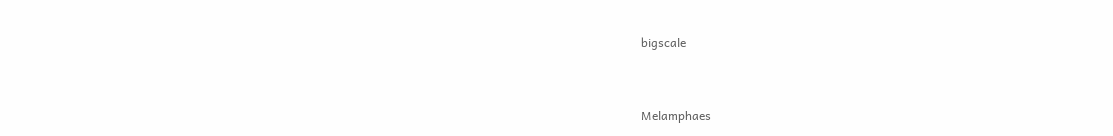bigscale


Melamphaes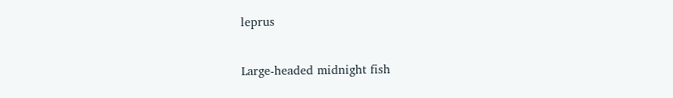leprus

Large-headed midnight fish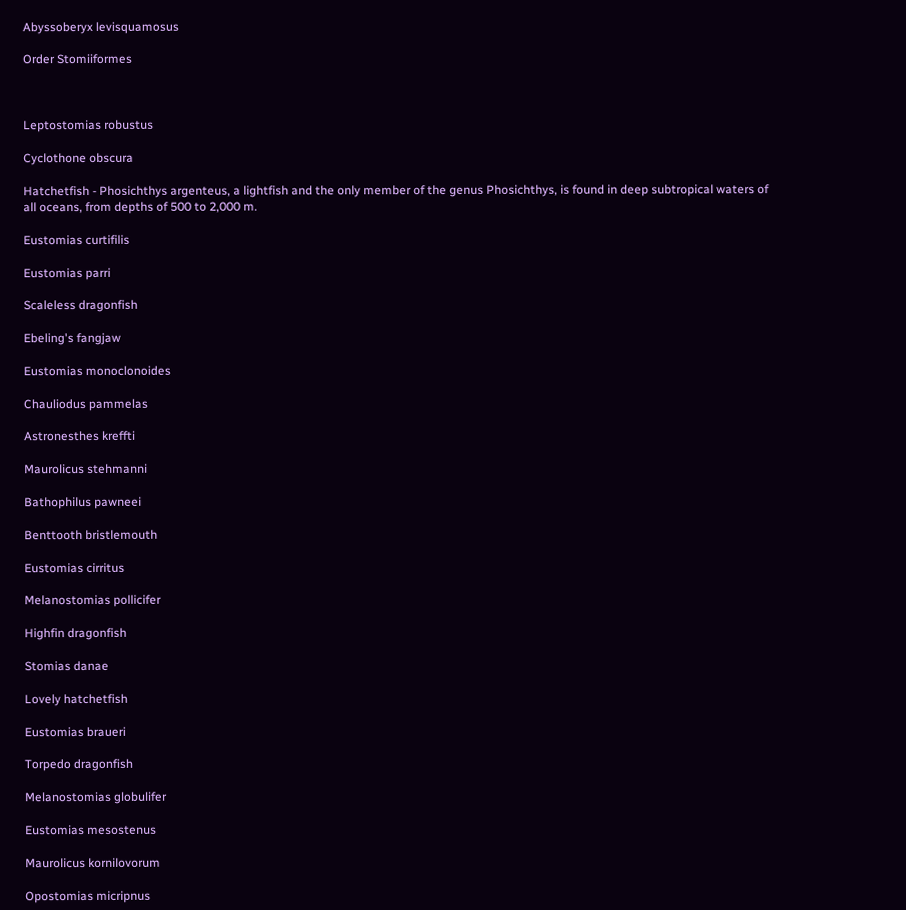Abyssoberyx levisquamosus

Order Stomiiformes



Leptostomias robustus

Cyclothone obscura

Hatchetfish - Phosichthys argenteus, a lightfish and the only member of the genus Phosichthys, is found in deep subtropical waters of all oceans, from depths of 500 to 2,000 m.

Eustomias curtifilis

Eustomias parri

Scaleless dragonfish

Ebeling's fangjaw

Eustomias monoclonoides

Chauliodus pammelas

Astronesthes kreffti

Maurolicus stehmanni

Bathophilus pawneei

Benttooth bristlemouth

Eustomias cirritus

Melanostomias pollicifer

Highfin dragonfish

Stomias danae

Lovely hatchetfish

Eustomias braueri

Torpedo dragonfish

Melanostomias globulifer

Eustomias mesostenus

Maurolicus kornilovorum

Opostomias micripnus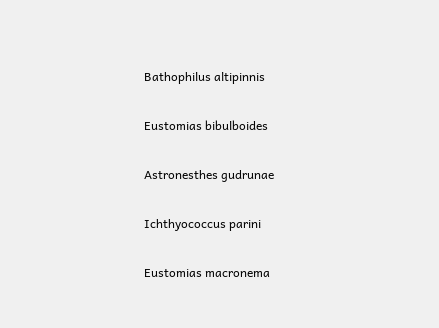Bathophilus altipinnis

Eustomias bibulboides

Astronesthes gudrunae

Ichthyococcus parini

Eustomias macronema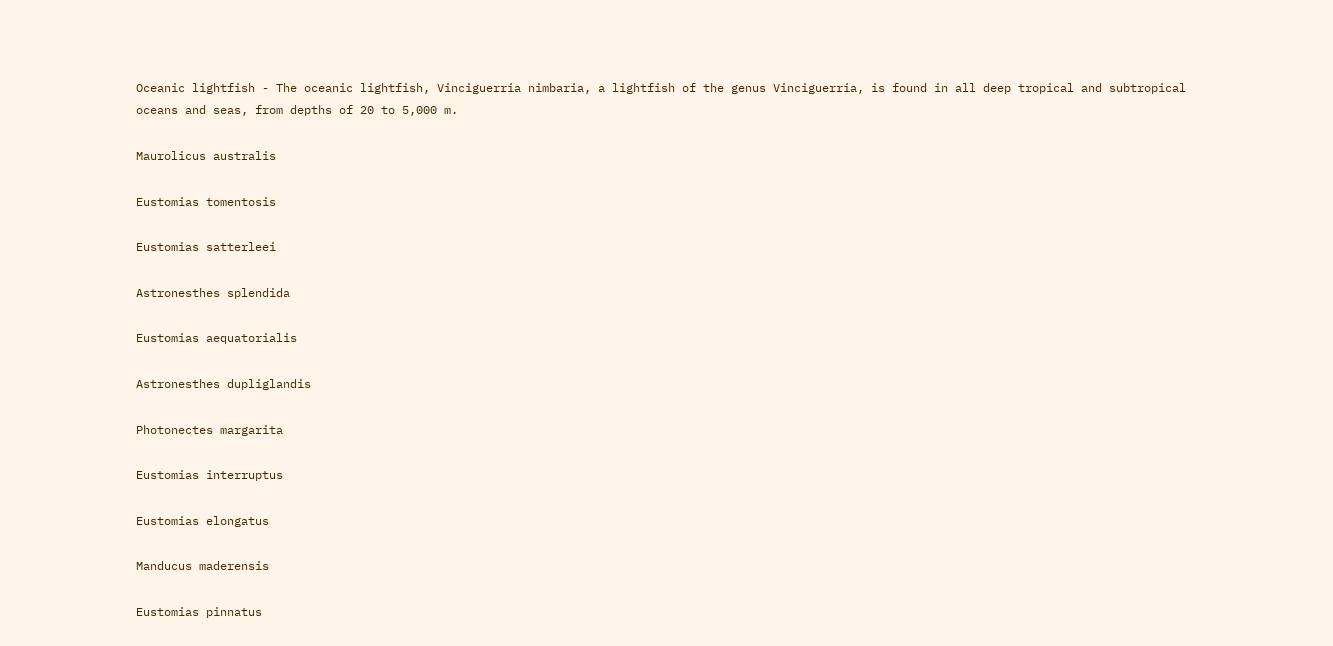Oceanic lightfish - The oceanic lightfish, Vinciguerria nimbaria, a lightfish of the genus Vinciguerria, is found in all deep tropical and subtropical oceans and seas, from depths of 20 to 5,000 m.

Maurolicus australis

Eustomias tomentosis

Eustomias satterleei

Astronesthes splendida

Eustomias aequatorialis

Astronesthes dupliglandis

Photonectes margarita

Eustomias interruptus

Eustomias elongatus

Manducus maderensis

Eustomias pinnatus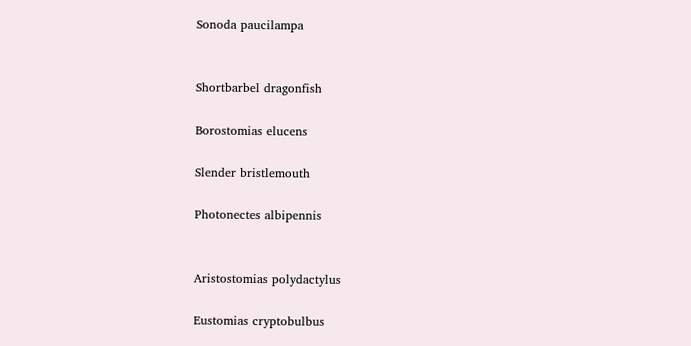Sonoda paucilampa


Shortbarbel dragonfish

Borostomias elucens

Slender bristlemouth

Photonectes albipennis


Aristostomias polydactylus

Eustomias cryptobulbus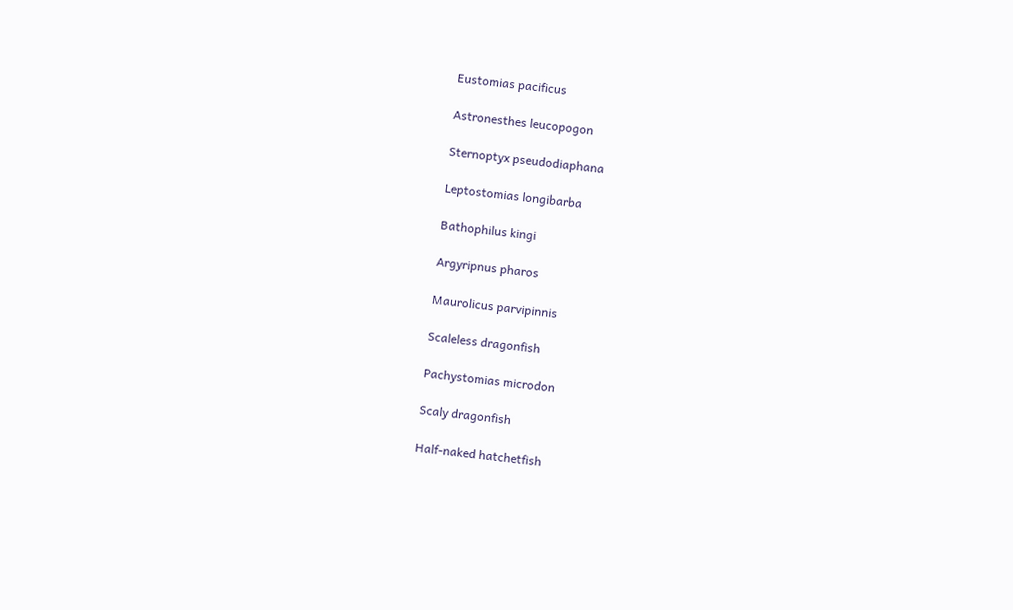Eustomias pacificus

Astronesthes leucopogon

Sternoptyx pseudodiaphana

Leptostomias longibarba

Bathophilus kingi

Argyripnus pharos

Maurolicus parvipinnis

Scaleless dragonfish

Pachystomias microdon

Scaly dragonfish

Half-naked hatchetfish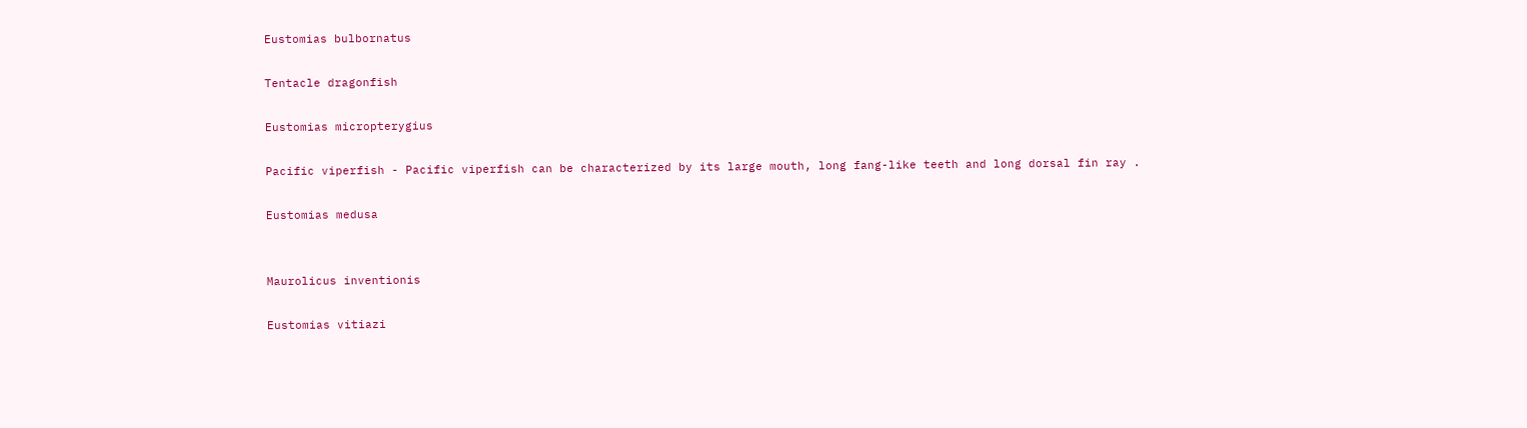Eustomias bulbornatus

Tentacle dragonfish

Eustomias micropterygius

Pacific viperfish - Pacific viperfish can be characterized by its large mouth, long fang-like teeth and long dorsal fin ray .

Eustomias medusa


Maurolicus inventionis

Eustomias vitiazi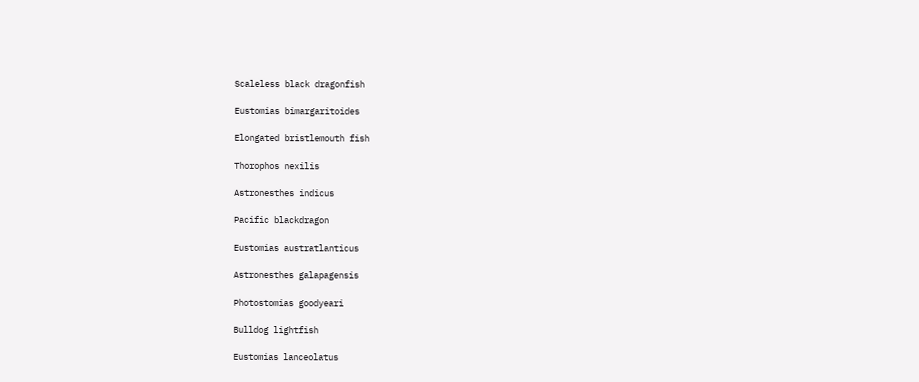Scaleless black dragonfish

Eustomias bimargaritoides

Elongated bristlemouth fish

Thorophos nexilis

Astronesthes indicus

Pacific blackdragon

Eustomias austratlanticus

Astronesthes galapagensis

Photostomias goodyeari

Bulldog lightfish

Eustomias lanceolatus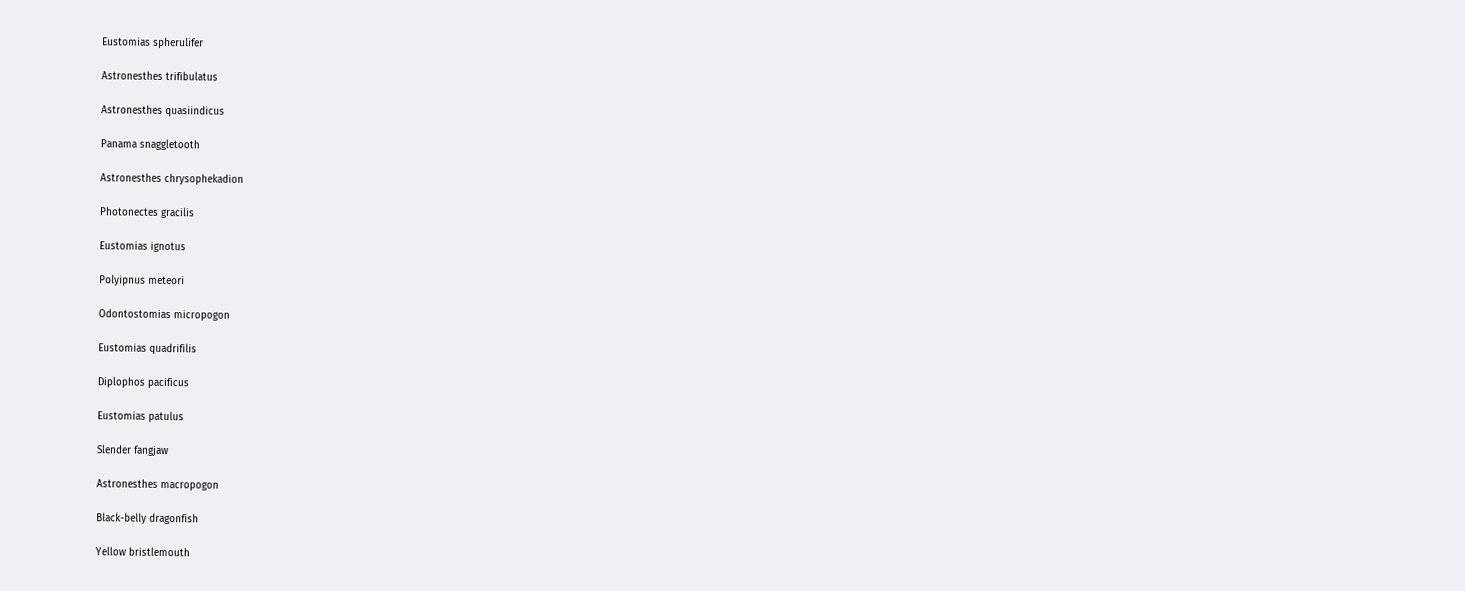Eustomias spherulifer

Astronesthes trifibulatus

Astronesthes quasiindicus

Panama snaggletooth

Astronesthes chrysophekadion

Photonectes gracilis

Eustomias ignotus

Polyipnus meteori

Odontostomias micropogon

Eustomias quadrifilis

Diplophos pacificus

Eustomias patulus

Slender fangjaw

Astronesthes macropogon

Black-belly dragonfish

Yellow bristlemouth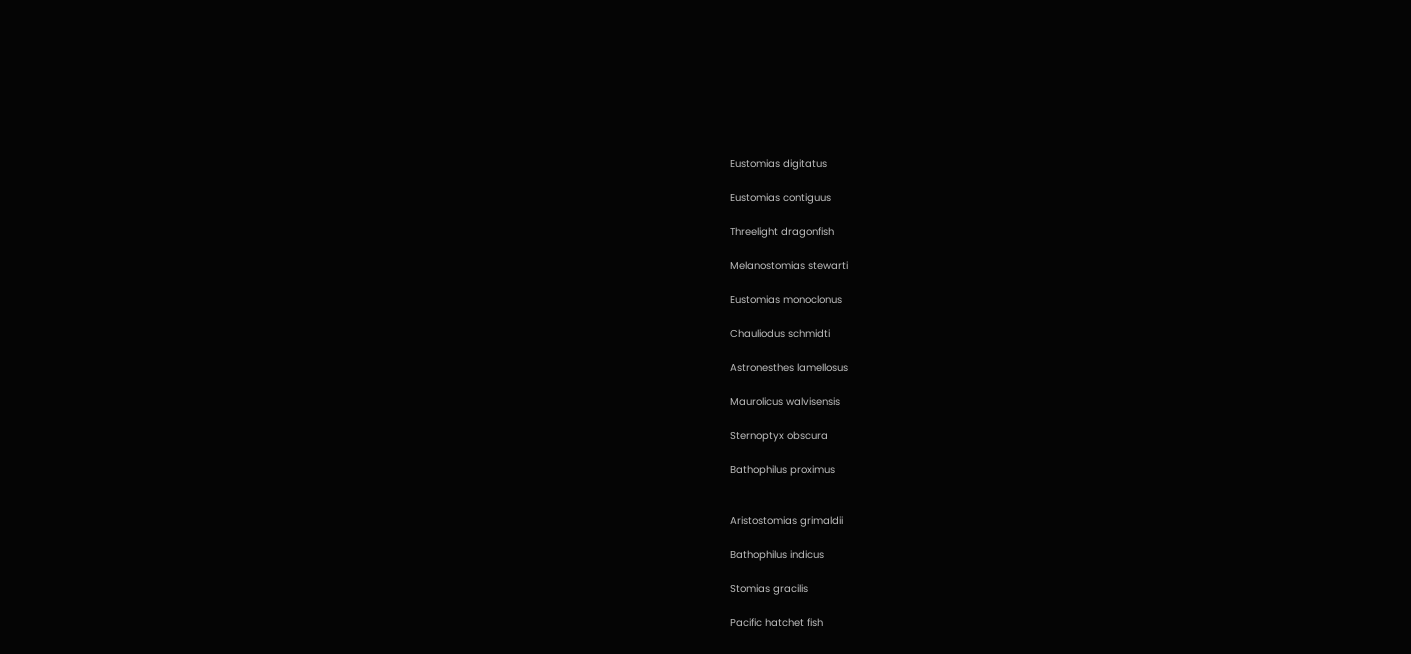Eustomias digitatus

Eustomias contiguus

Threelight dragonfish

Melanostomias stewarti

Eustomias monoclonus

Chauliodus schmidti

Astronesthes lamellosus

Maurolicus walvisensis

Sternoptyx obscura

Bathophilus proximus


Aristostomias grimaldii

Bathophilus indicus

Stomias gracilis

Pacific hatchet fish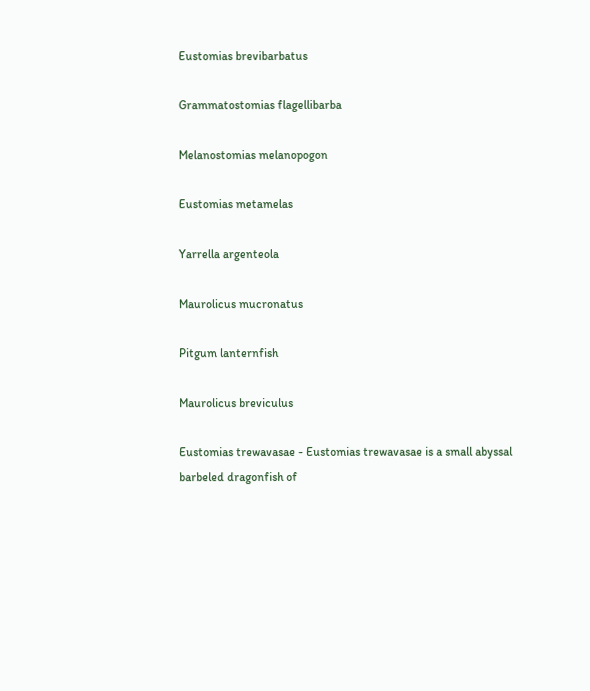Eustomias brevibarbatus

Grammatostomias flagellibarba

Melanostomias melanopogon

Eustomias metamelas

Yarrella argenteola

Maurolicus mucronatus

Pitgum lanternfish

Maurolicus breviculus

Eustomias trewavasae - Eustomias trewavasae is a small abyssal barbeled dragonfish of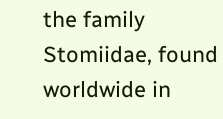the family Stomiidae, found worldwide in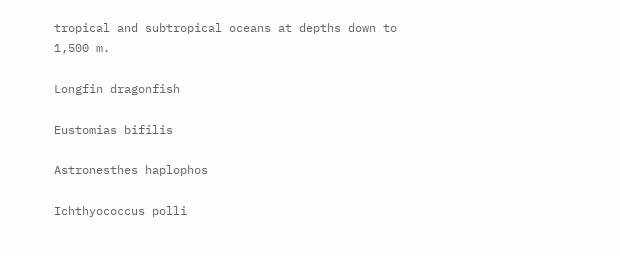tropical and subtropical oceans at depths down to 1,500 m.

Longfin dragonfish

Eustomias bifilis

Astronesthes haplophos

Ichthyococcus polli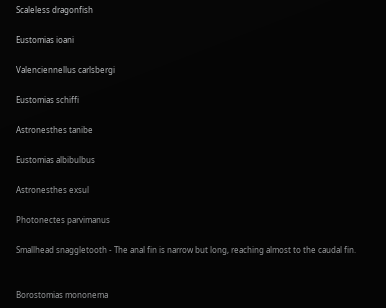Scaleless dragonfish

Eustomias ioani

Valenciennellus carlsbergi

Eustomias schiffi

Astronesthes tanibe

Eustomias albibulbus

Astronesthes exsul

Photonectes parvimanus

Smallhead snaggletooth - The anal fin is narrow but long, reaching almost to the caudal fin.


Borostomias mononema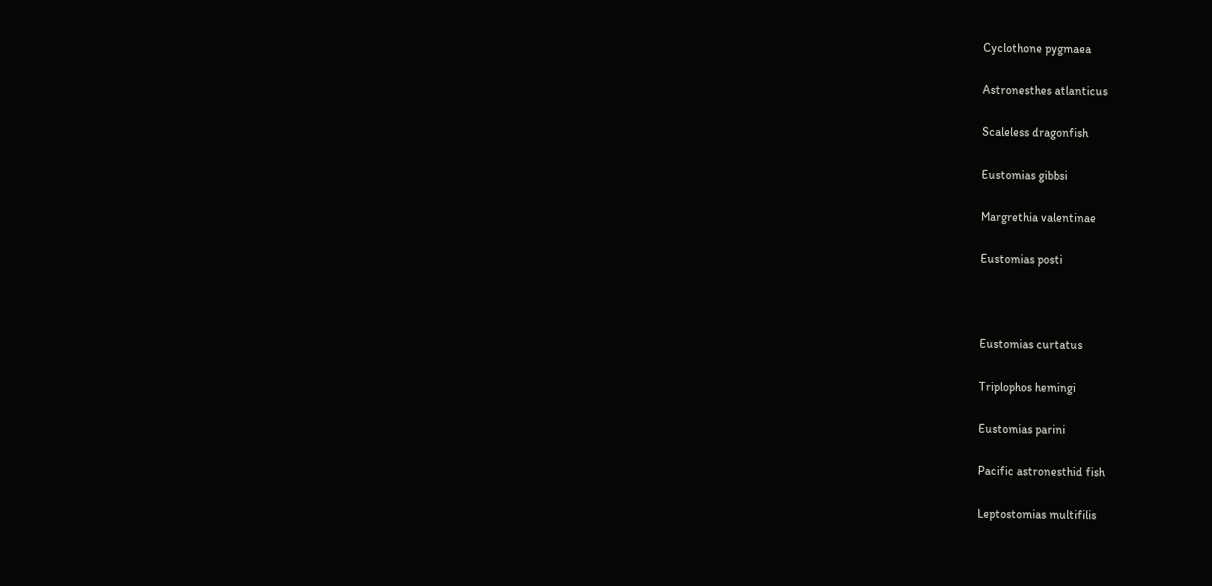Cyclothone pygmaea

Astronesthes atlanticus

Scaleless dragonfish

Eustomias gibbsi

Margrethia valentinae

Eustomias posti



Eustomias curtatus

Triplophos hemingi

Eustomias parini

Pacific astronesthid fish

Leptostomias multifilis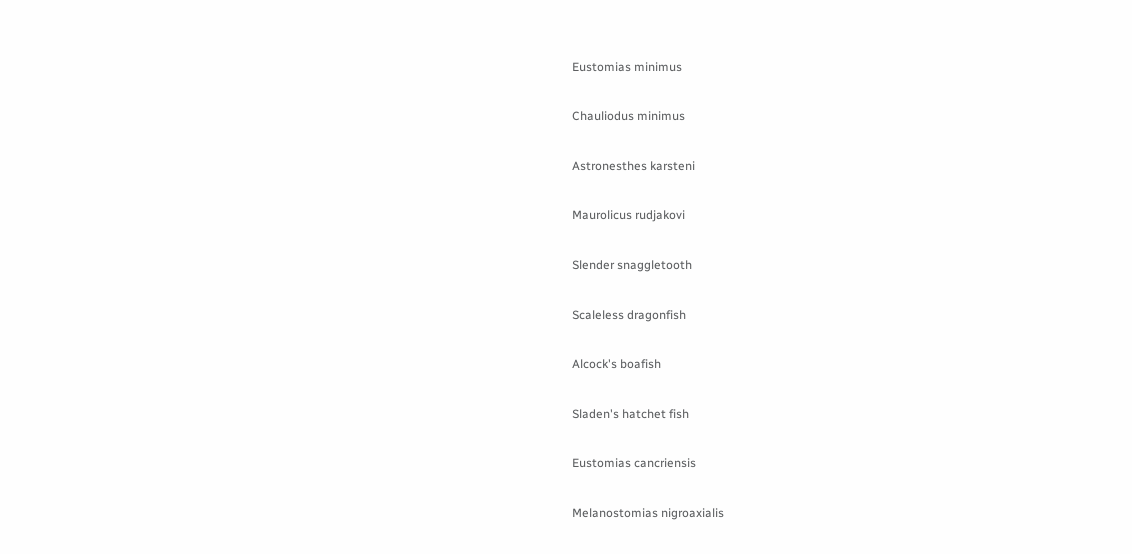Eustomias minimus

Chauliodus minimus

Astronesthes karsteni

Maurolicus rudjakovi

Slender snaggletooth

Scaleless dragonfish

Alcock's boafish

Sladen's hatchet fish

Eustomias cancriensis

Melanostomias nigroaxialis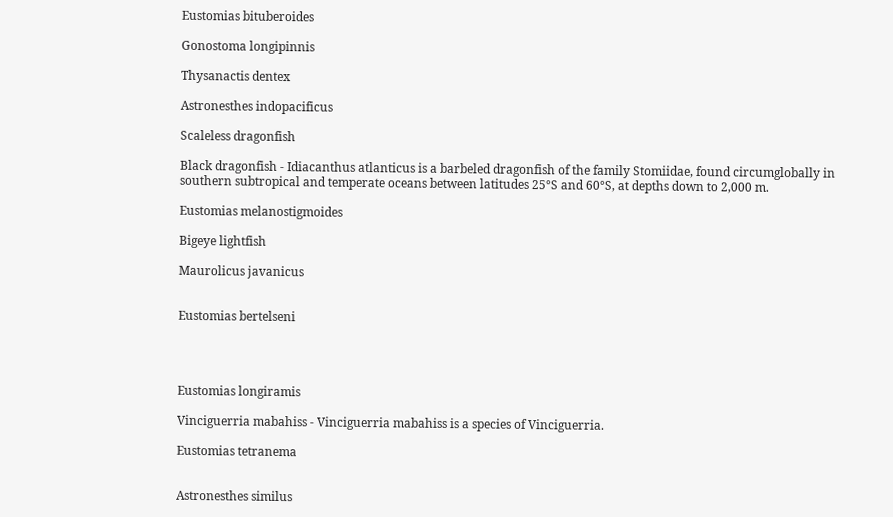Eustomias bituberoides

Gonostoma longipinnis

Thysanactis dentex

Astronesthes indopacificus

Scaleless dragonfish

Black dragonfish - Idiacanthus atlanticus is a barbeled dragonfish of the family Stomiidae, found circumglobally in southern subtropical and temperate oceans between latitudes 25°S and 60°S, at depths down to 2,000 m.

Eustomias melanostigmoides

Bigeye lightfish

Maurolicus javanicus


Eustomias bertelseni




Eustomias longiramis

Vinciguerria mabahiss - Vinciguerria mabahiss is a species of Vinciguerria.

Eustomias tetranema


Astronesthes similus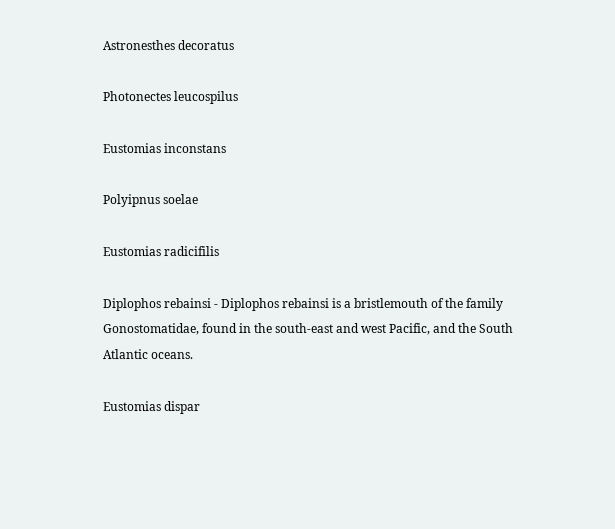Astronesthes decoratus

Photonectes leucospilus

Eustomias inconstans

Polyipnus soelae

Eustomias radicifilis

Diplophos rebainsi - Diplophos rebainsi is a bristlemouth of the family Gonostomatidae, found in the south-east and west Pacific, and the South Atlantic oceans.

Eustomias dispar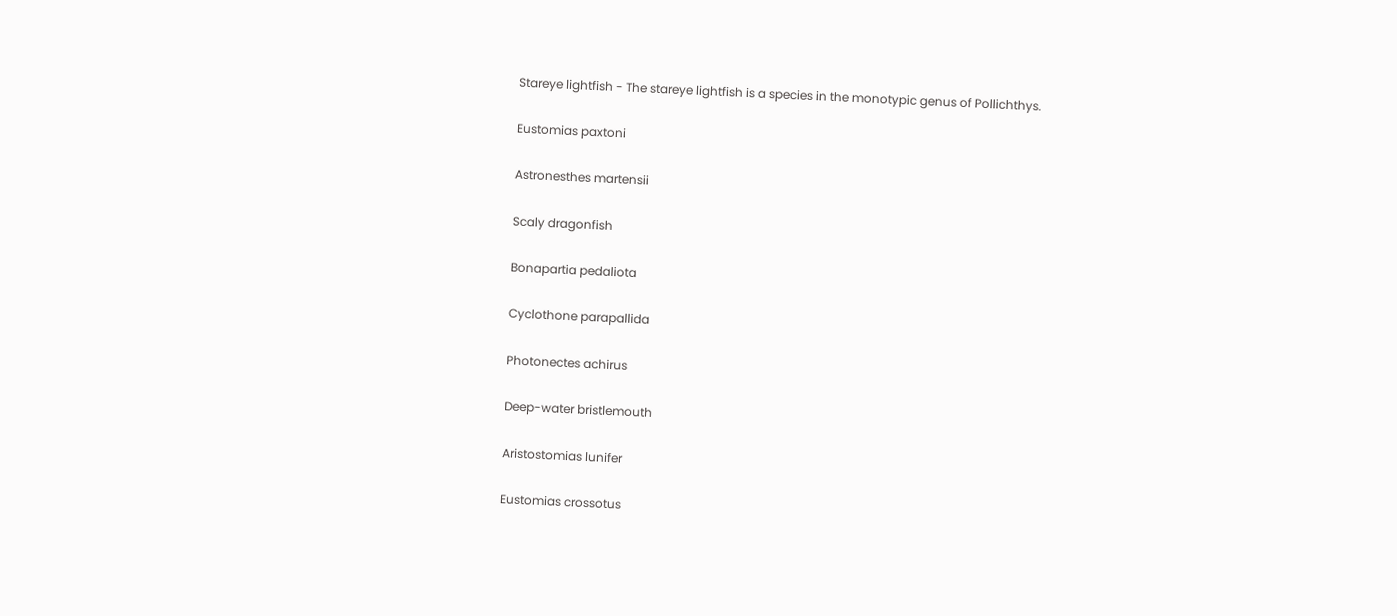Stareye lightfish - The stareye lightfish is a species in the monotypic genus of Pollichthys.

Eustomias paxtoni

Astronesthes martensii

Scaly dragonfish

Bonapartia pedaliota

Cyclothone parapallida

Photonectes achirus

Deep-water bristlemouth

Aristostomias lunifer

Eustomias crossotus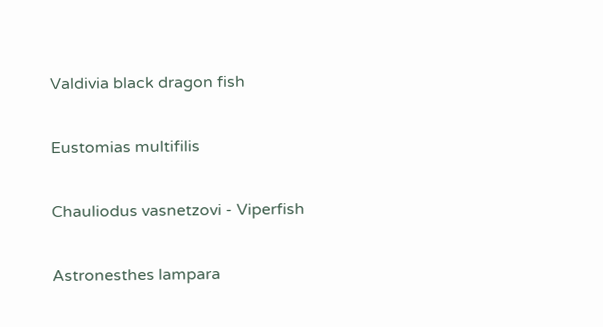Valdivia black dragon fish

Eustomias multifilis

Chauliodus vasnetzovi - Viperfish

Astronesthes lampara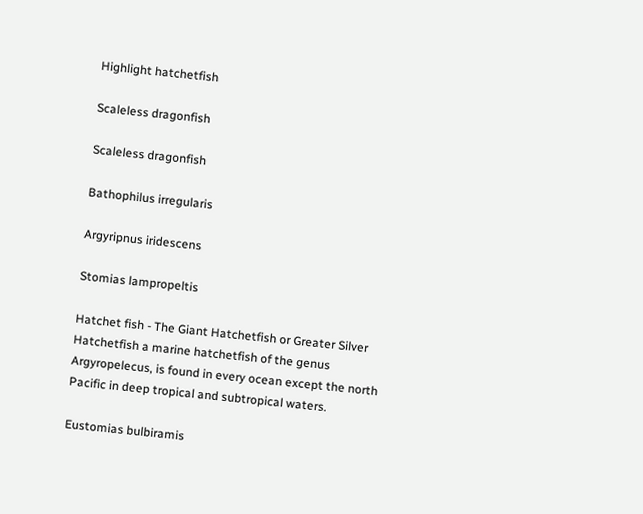Highlight hatchetfish

Scaleless dragonfish

Scaleless dragonfish

Bathophilus irregularis

Argyripnus iridescens

Stomias lampropeltis

Hatchet fish - The Giant Hatchetfish or Greater Silver Hatchetfish a marine hatchetfish of the genus Argyropelecus, is found in every ocean except the north Pacific in deep tropical and subtropical waters.

Eustomias bulbiramis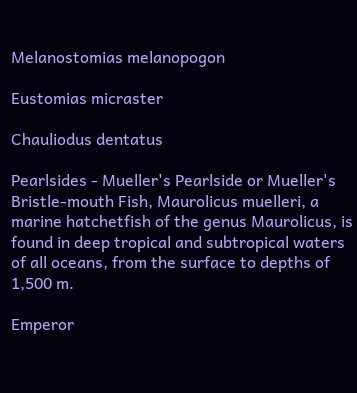Melanostomias melanopogon

Eustomias micraster

Chauliodus dentatus

Pearlsides - Mueller's Pearlside or Mueller's Bristle-mouth Fish, Maurolicus muelleri, a marine hatchetfish of the genus Maurolicus, is found in deep tropical and subtropical waters of all oceans, from the surface to depths of 1,500 m.

Emperor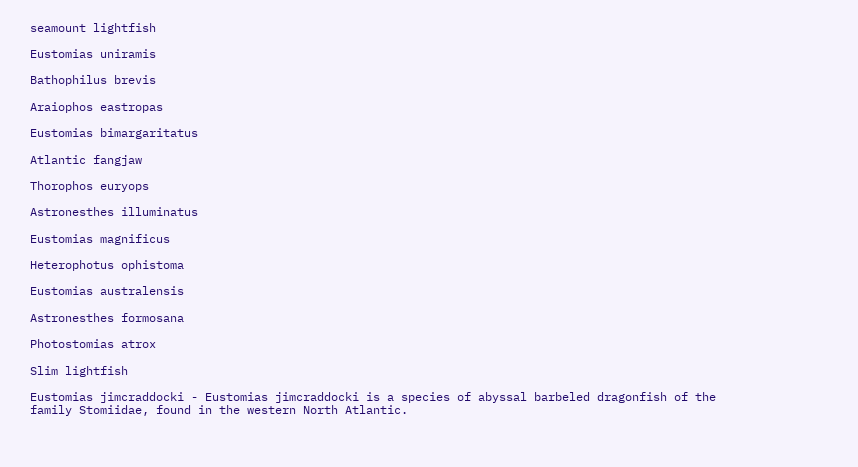seamount lightfish

Eustomias uniramis

Bathophilus brevis

Araiophos eastropas

Eustomias bimargaritatus

Atlantic fangjaw

Thorophos euryops

Astronesthes illuminatus

Eustomias magnificus

Heterophotus ophistoma

Eustomias australensis

Astronesthes formosana

Photostomias atrox

Slim lightfish

Eustomias jimcraddocki - Eustomias jimcraddocki is a species of abyssal barbeled dragonfish of the family Stomiidae, found in the western North Atlantic.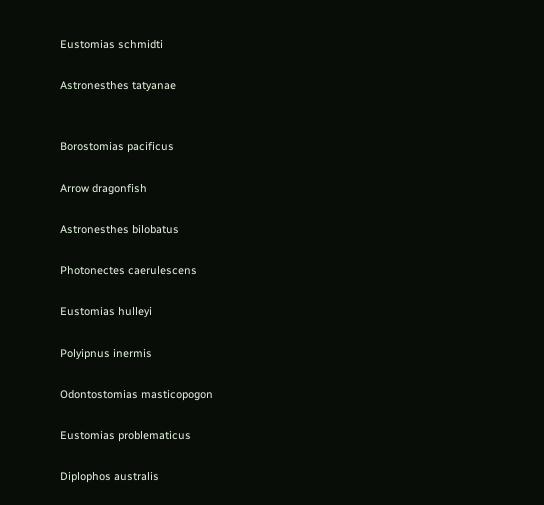Eustomias schmidti

Astronesthes tatyanae


Borostomias pacificus

Arrow dragonfish

Astronesthes bilobatus

Photonectes caerulescens

Eustomias hulleyi

Polyipnus inermis

Odontostomias masticopogon

Eustomias problematicus

Diplophos australis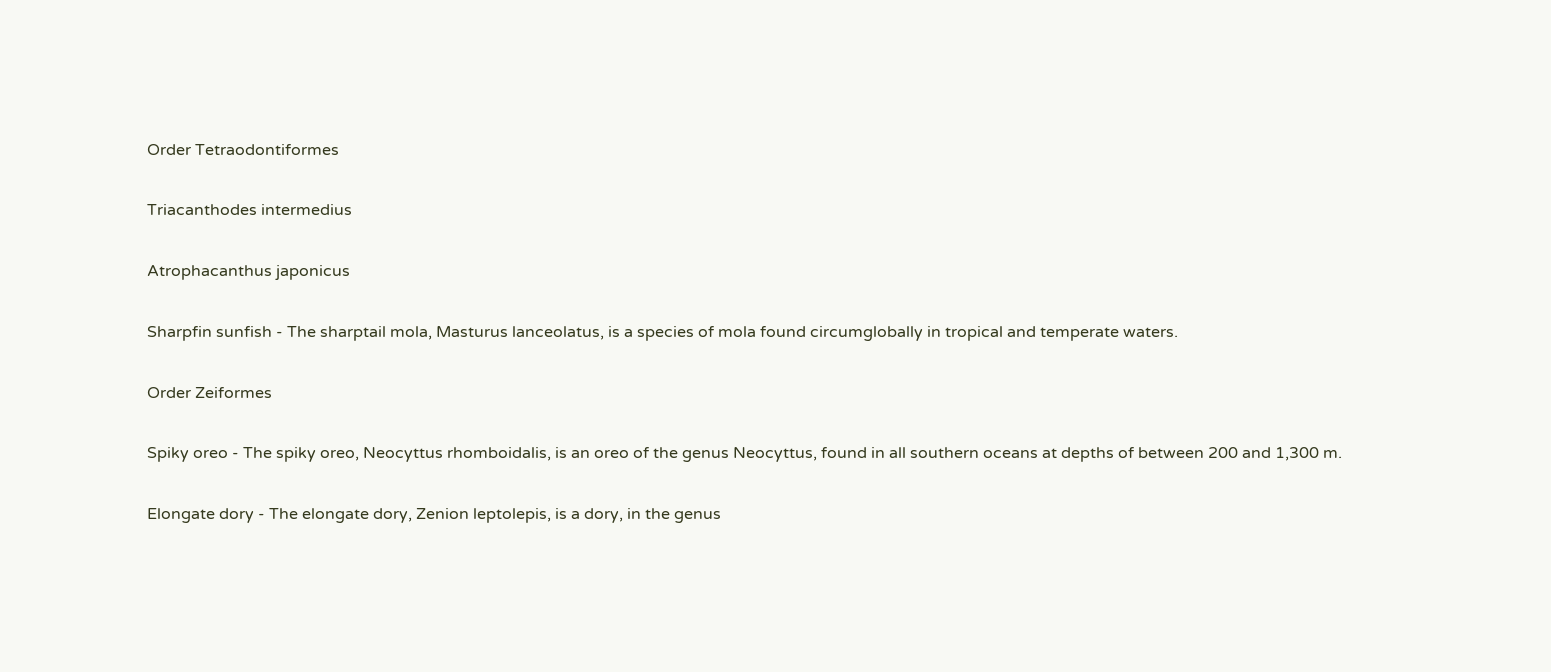Order Tetraodontiformes

Triacanthodes intermedius

Atrophacanthus japonicus

Sharpfin sunfish - The sharptail mola, Masturus lanceolatus, is a species of mola found circumglobally in tropical and temperate waters.

Order Zeiformes

Spiky oreo - The spiky oreo, Neocyttus rhomboidalis, is an oreo of the genus Neocyttus, found in all southern oceans at depths of between 200 and 1,300 m.

Elongate dory - The elongate dory, Zenion leptolepis, is a dory, in the genus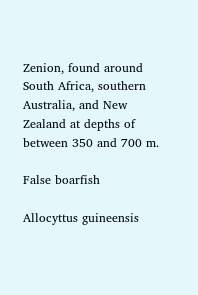Zenion, found around South Africa, southern Australia, and New Zealand at depths of between 350 and 700 m.

False boarfish

Allocyttus guineensis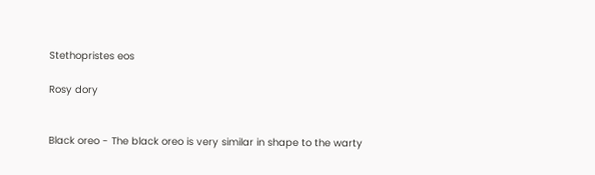Stethopristes eos

Rosy dory


Black oreo - The black oreo is very similar in shape to the warty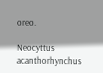oreo.

Neocyttus acanthorhynchus